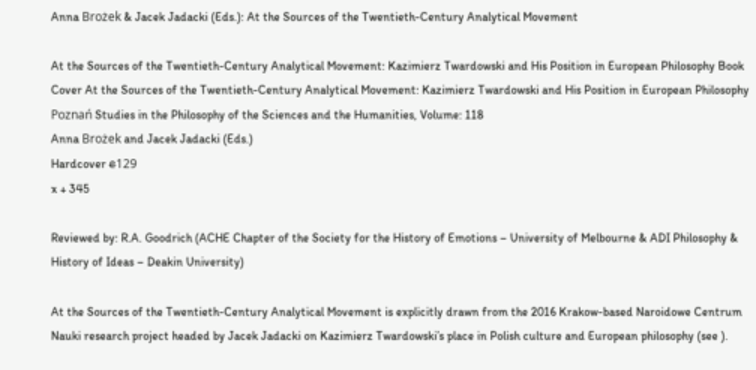Anna Brożek & Jacek Jadacki (Eds.): At the Sources of the Twentieth-Century Analytical Movement

At the Sources of the Twentieth-Century Analytical Movement: Kazimierz Twardowski and His Position in European Philosophy Book Cover At the Sources of the Twentieth-Century Analytical Movement: Kazimierz Twardowski and His Position in European Philosophy
Poznań Studies in the Philosophy of the Sciences and the Humanities, Volume: 118
Anna Brożek and Jacek Jadacki (Eds.)
Hardcover ꬳ129
x + 345

Reviewed by: R.A. Goodrich (ACHE Chapter of the Society for the History of Emotions – University of Melbourne & ADI Philosophy & History of Ideas – Deakin University)

At the Sources of the Twentieth-Century Analytical Movement is explicitly drawn from the 2016 Krakow-based Naroidowe Centrum Nauki research project headed by Jacek Jadacki on Kazimierz Twardowski’s place in Polish culture and European philosophy (see ).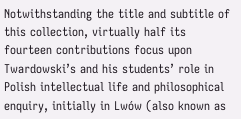Notwithstanding the title and subtitle of this collection, virtually half its fourteen contributions focus upon Twardowski’s and his students’ role in Polish intellectual life and philosophical enquiry, initially in Lwów (also known as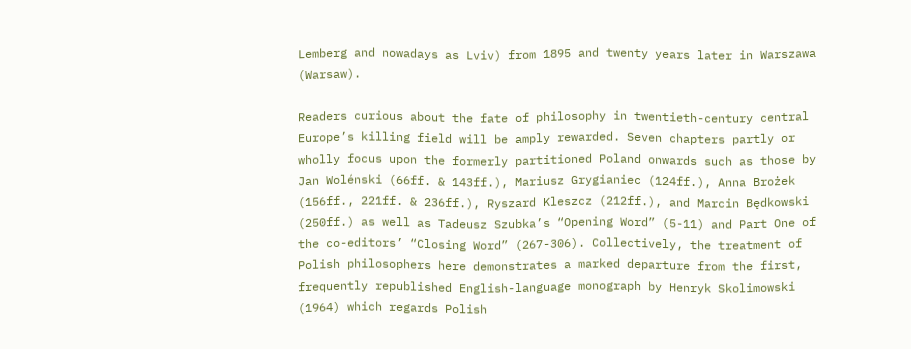Lemberg and nowadays as Lviv) from 1895 and twenty years later in Warszawa (Warsaw).

Readers curious about the fate of philosophy in twentieth-century central Europe’s killing field will be amply rewarded. Seven chapters partly or wholly focus upon the formerly partitioned Poland onwards such as those by Jan Wolénski (66ff. & 143ff.), Mariusz Grygianiec (124ff.), Anna Brożek (156ff., 221ff. & 236ff.), Ryszard Kleszcz (212ff.), and Marcin Będkowski (250ff.) as well as Tadeusz Szubka’s “Opening Word” (5-11) and Part One of the co-editors’ “Closing Word” (267-306). Collectively, the treatment of Polish philosophers here demonstrates a marked departure from the first, frequently republished English-language monograph by Henryk Skolimowski (1964) which regards Polish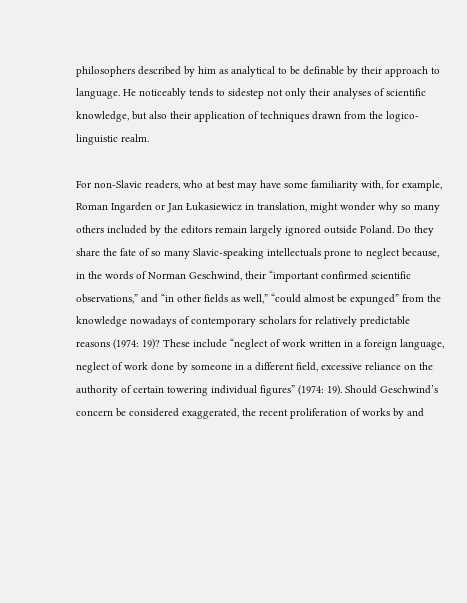philosophers described by him as analytical to be definable by their approach to language. He noticeably tends to sidestep not only their analyses of scientific knowledge, but also their application of techniques drawn from the logico-linguistic realm.

For non-Slavic readers, who at best may have some familiarity with, for example, Roman Ingarden or Jan Łukasiewicz in translation, might wonder why so many others included by the editors remain largely ignored outside Poland. Do they share the fate of so many Slavic-speaking intellectuals prone to neglect because, in the words of Norman Geschwind, their “important confirmed scientific observations,” and “in other fields as well,” “could almost be expunged” from the knowledge nowadays of contemporary scholars for relatively predictable reasons (1974: 19)? These include “neglect of work written in a foreign language, neglect of work done by someone in a different field, excessive reliance on the authority of certain towering individual figures” (1974: 19). Should Geschwind’s concern be considered exaggerated, the recent proliferation of works by and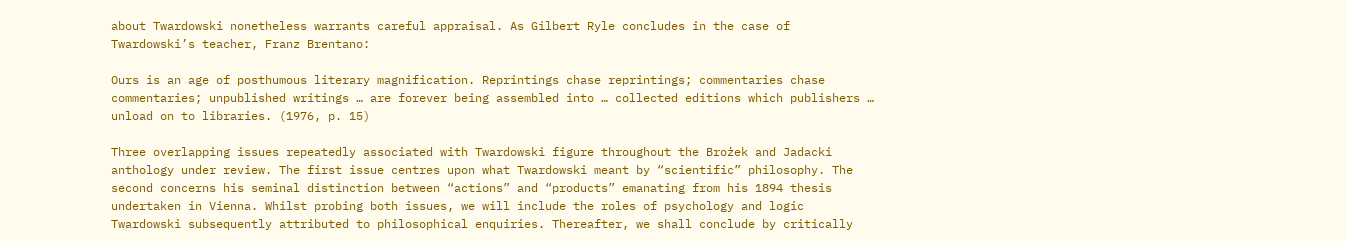about Twardowski nonetheless warrants careful appraisal. As Gilbert Ryle concludes in the case of Twardowski’s teacher, Franz Brentano:

Ours is an age of posthumous literary magnification. Reprintings chase reprintings; commentaries chase commentaries; unpublished writings … are forever being assembled into … collected editions which publishers …  unload on to libraries. (1976, p. 15)

Three overlapping issues repeatedly associated with Twardowski figure throughout the Brożek and Jadacki anthology under review. The first issue centres upon what Twardowski meant by “scientific” philosophy. The second concerns his seminal distinction between “actions” and “products” emanating from his 1894 thesis undertaken in Vienna. Whilst probing both issues, we will include the roles of psychology and logic Twardowski subsequently attributed to philosophical enquiries. Thereafter, we shall conclude by critically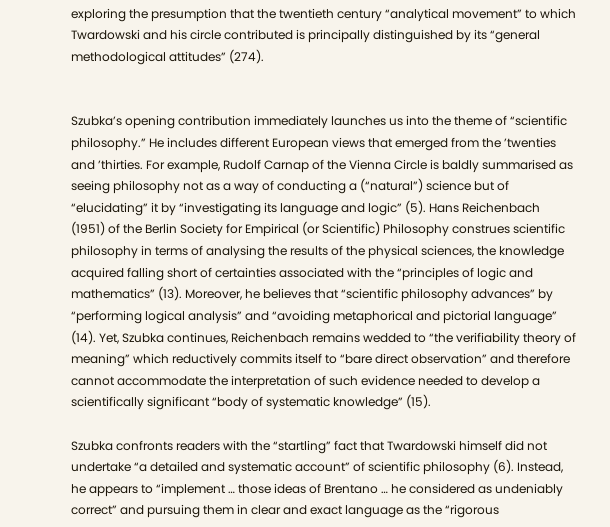exploring the presumption that the twentieth century “analytical movement” to which Twardowski and his circle contributed is principally distinguished by its “general methodological attitudes” (274).


Szubka’s opening contribution immediately launches us into the theme of “scientific philosophy.” He includes different European views that emerged from the ’twenties and ’thirties. For example, Rudolf Carnap of the Vienna Circle is baldly summarised as seeing philosophy not as a way of conducting a (“natural”) science but of “elucidating” it by “investigating its language and logic” (5). Hans Reichenbach (1951) of the Berlin Society for Empirical (or Scientific) Philosophy construes scientific philosophy in terms of analysing the results of the physical sciences, the knowledge acquired falling short of certainties associated with the “principles of logic and mathematics” (13). Moreover, he believes that “scientific philosophy advances” by “performing logical analysis” and “avoiding metaphorical and pictorial language” (14). Yet, Szubka continues, Reichenbach remains wedded to “the verifiability theory of meaning” which reductively commits itself to “bare direct observation” and therefore cannot accommodate the interpretation of such evidence needed to develop a scientifically significant “body of systematic knowledge” (15).

Szubka confronts readers with the “startling” fact that Twardowski himself did not undertake “a detailed and systematic account” of scientific philosophy (6). Instead, he appears to “implement … those ideas of Brentano … he considered as undeniably correct” and pursuing them in clear and exact language as the “rigorous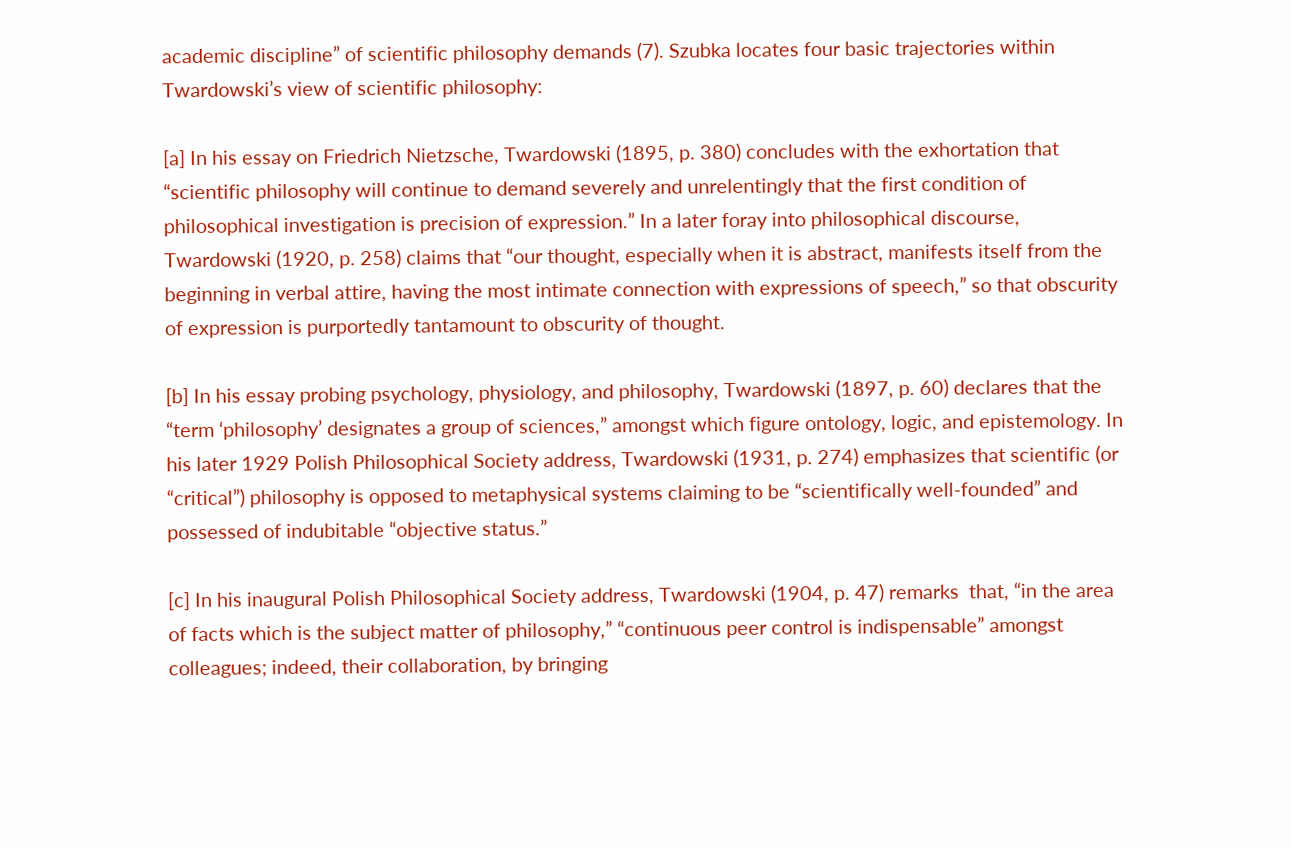academic discipline” of scientific philosophy demands (7). Szubka locates four basic trajectories within Twardowski’s view of scientific philosophy:

[a] In his essay on Friedrich Nietzsche, Twardowski (1895, p. 380) concludes with the exhortation that “scientific philosophy will continue to demand severely and unrelentingly that the first condition of philosophical investigation is precision of expression.” In a later foray into philosophical discourse, Twardowski (1920, p. 258) claims that “our thought, especially when it is abstract, manifests itself from the beginning in verbal attire, having the most intimate connection with expressions of speech,” so that obscurity of expression is purportedly tantamount to obscurity of thought.

[b] In his essay probing psychology, physiology, and philosophy, Twardowski (1897, p. 60) declares that the “term ‘philosophy’ designates a group of sciences,” amongst which figure ontology, logic, and epistemology. In his later 1929 Polish Philosophical Society address, Twardowski (1931, p. 274) emphasizes that scientific (or “critical”) philosophy is opposed to metaphysical systems claiming to be “scientifically well-founded” and possessed of indubitable “objective status.”

[c] In his inaugural Polish Philosophical Society address, Twardowski (1904, p. 47) remarks  that, “in the area of facts which is the subject matter of philosophy,” “continuous peer control is indispensable” amongst colleagues; indeed, their collaboration, by bringing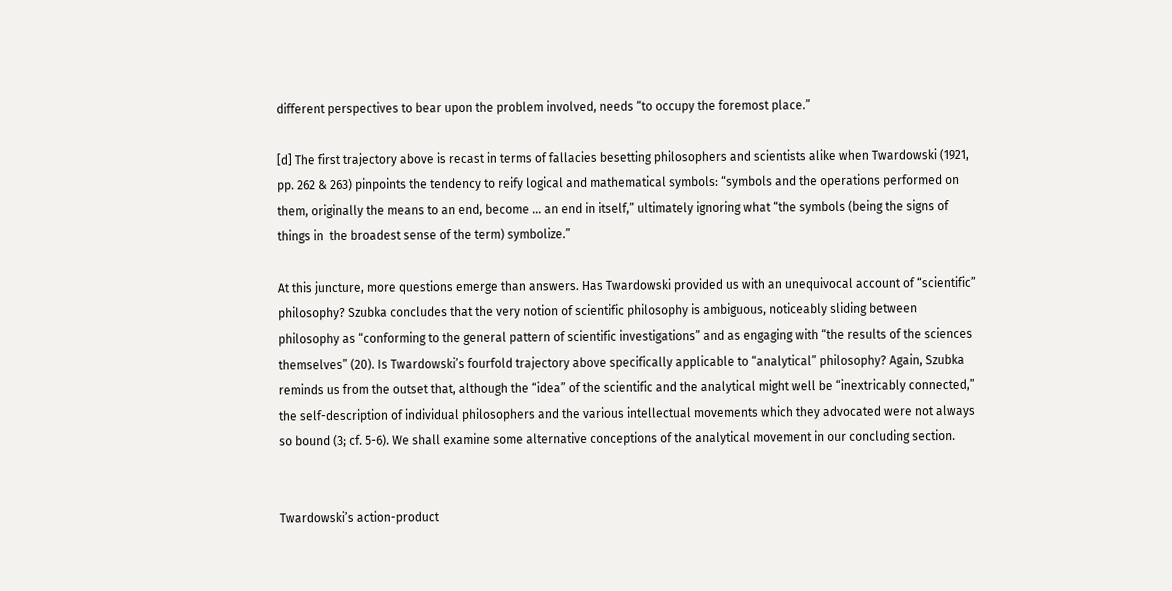different perspectives to bear upon the problem involved, needs “to occupy the foremost place.”

[d] The first trajectory above is recast in terms of fallacies besetting philosophers and scientists alike when Twardowski (1921, pp. 262 & 263) pinpoints the tendency to reify logical and mathematical symbols: “symbols and the operations performed on them, originally the means to an end, become … an end in itself,” ultimately ignoring what “the symbols (being the signs of things in  the broadest sense of the term) symbolize.”

At this juncture, more questions emerge than answers. Has Twardowski provided us with an unequivocal account of “scientific” philosophy? Szubka concludes that the very notion of scientific philosophy is ambiguous, noticeably sliding between philosophy as “conforming to the general pattern of scientific investigations” and as engaging with “the results of the sciences themselves” (20). Is Twardowski’s fourfold trajectory above specifically applicable to “analytical” philosophy? Again, Szubka reminds us from the outset that, although the “idea” of the scientific and the analytical might well be “inextricably connected,” the self-description of individual philosophers and the various intellectual movements which they advocated were not always so bound (3; cf. 5-6). We shall examine some alternative conceptions of the analytical movement in our concluding section.


Twardowski’s action-product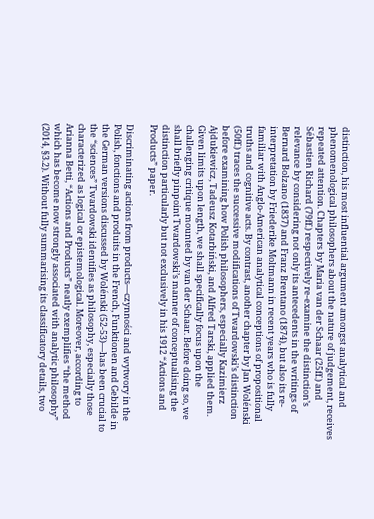distinction, his most influential argument amongst analytical and phenomenological philosophers about the nature of judgement, receives repeated attention. Chapters by Maria van der Schaar (25ff.) and Sébastien Richard (79ff.) respectively re-examine the distinction’s relevance by considering not only its antecedents in the writings of Bernard Bolzano (1837) and Franz Brentano (1874), but also its re-interpretation by Friederike Moltmann in recent years who is fully familiar with Anglo-American analytical conceptions of propositional truths and cognitive acts. By contrast, another chapter by Jan Wolénski (50ff.) traces the successive modifications of Twardowski’s distinction before examining how Polish philosophers, especially Kazimierz Ajdukiewicz, Tadeusz Kotarbiński, and Alfred Tarski, applied them. Given limits upon length, we shall specifically focus upon the challenging critique mounted by van der Schaar. Before doing so, we shall briefly pinpoint Twardowski’s manner of conceptualising the distinction particularly but not exclusively in his 1912 “Actions and Products” paper.

Discriminating actions from products—czynności and wytwory in the Polish, fonctions and produits in the French, Funktionen and Gebilde in the German versions discussed by Wolénski (52-53)—has been crucial to the “sciences” Twardowski identifies as philosophy, especially those characterized as logical or epistemological. Moreover, according to Arianna Betti, “Actions and Products” neatly exemplifies “the method which has become now strongly associated with analytic philosophy” (2014, §3.2). Without fully summarising its classificatory details, two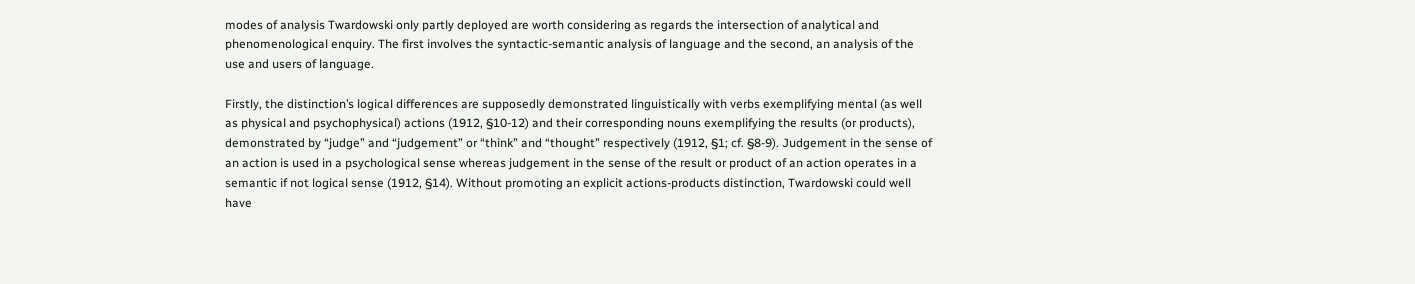modes of analysis Twardowski only partly deployed are worth considering as regards the intersection of analytical and phenomenological enquiry. The first involves the syntactic-semantic analysis of language and the second, an analysis of the use and users of language.

Firstly, the distinction’s logical differences are supposedly demonstrated linguistically with verbs exemplifying mental (as well as physical and psychophysical) actions (1912, §10-12) and their corresponding nouns exemplifying the results (or products), demonstrated by “judge” and “judgement” or “think” and “thought” respectively (1912, §1; cf. §8-9). Judgement in the sense of an action is used in a psychological sense whereas judgement in the sense of the result or product of an action operates in a semantic if not logical sense (1912, §14). Without promoting an explicit actions-products distinction, Twardowski could well have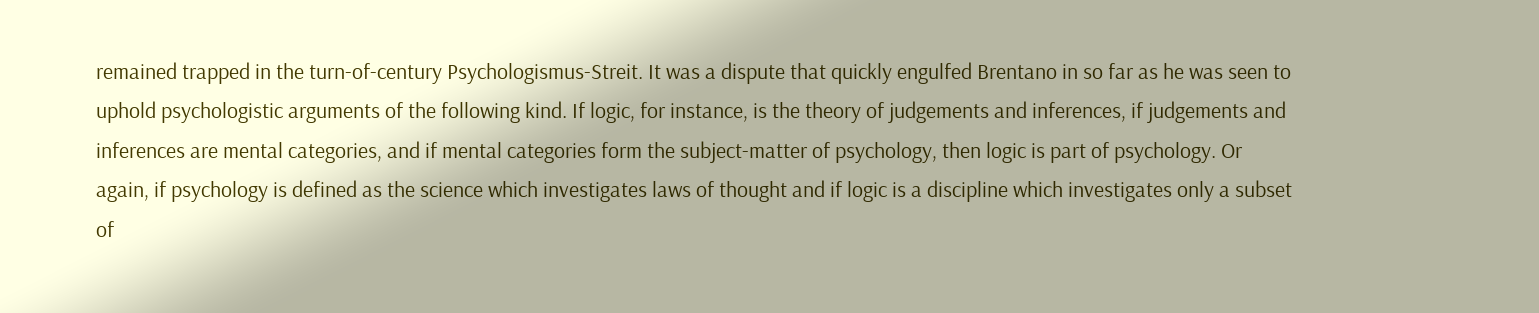remained trapped in the turn-of-century Psychologismus-Streit. It was a dispute that quickly engulfed Brentano in so far as he was seen to uphold psychologistic arguments of the following kind. If logic, for instance, is the theory of judgements and inferences, if judgements and inferences are mental categories, and if mental categories form the subject-matter of psychology, then logic is part of psychology. Or again, if psychology is defined as the science which investigates laws of thought and if logic is a discipline which investigates only a subset of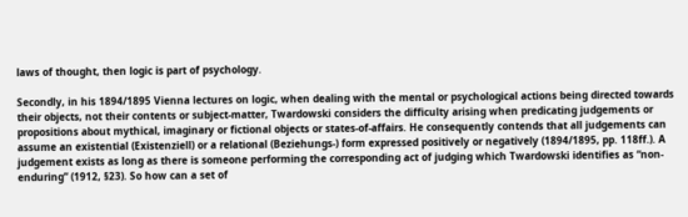laws of thought, then logic is part of psychology.

Secondly, in his 1894/1895 Vienna lectures on logic, when dealing with the mental or psychological actions being directed towards their objects, not their contents or subject-matter, Twardowski considers the difficulty arising when predicating judgements or propositions about mythical, imaginary or fictional objects or states-of-affairs. He consequently contends that all judgements can assume an existential (Existenziell) or a relational (Beziehungs-) form expressed positively or negatively (1894/1895, pp. 118ff.). A judgement exists as long as there is someone performing the corresponding act of judging which Twardowski identifies as “non-enduring” (1912, §23). So how can a set of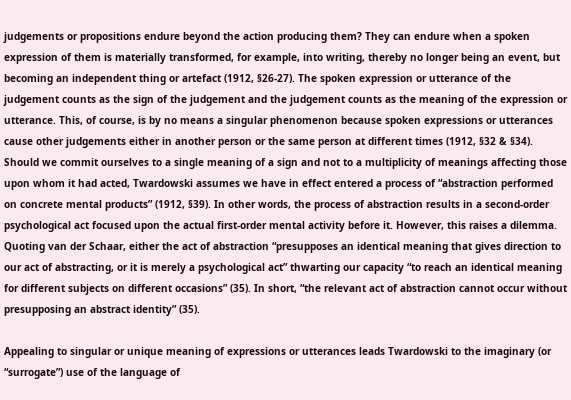judgements or propositions endure beyond the action producing them? They can endure when a spoken expression of them is materially transformed, for example, into writing, thereby no longer being an event, but becoming an independent thing or artefact (1912, §26-27). The spoken expression or utterance of the judgement counts as the sign of the judgement and the judgement counts as the meaning of the expression or utterance. This, of course, is by no means a singular phenomenon because spoken expressions or utterances cause other judgements either in another person or the same person at different times (1912, §32 & §34). Should we commit ourselves to a single meaning of a sign and not to a multiplicity of meanings affecting those upon whom it had acted, Twardowski assumes we have in effect entered a process of “abstraction performed on concrete mental products” (1912, §39). In other words, the process of abstraction results in a second-order psychological act focused upon the actual first-order mental activity before it. However, this raises a dilemma. Quoting van der Schaar, either the act of abstraction “presupposes an identical meaning that gives direction to our act of abstracting, or it is merely a psychological act” thwarting our capacity “to reach an identical meaning for different subjects on different occasions” (35). In short, “the relevant act of abstraction cannot occur without presupposing an abstract identity” (35).

Appealing to singular or unique meaning of expressions or utterances leads Twardowski to the imaginary (or “surrogate”) use of the language of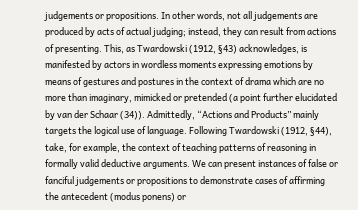judgements or propositions. In other words, not all judgements are produced by acts of actual judging; instead, they can result from actions of presenting. This, as Twardowski (1912, §43) acknowledges, is manifested by actors in wordless moments expressing emotions by means of gestures and postures in the context of drama which are no more than imaginary, mimicked or pretended (a point further elucidated by van der Schaar (34)). Admittedly, “Actions and Products” mainly targets the logical use of language. Following Twardowski (1912, §44), take, for example, the context of teaching patterns of reasoning in formally valid deductive arguments. We can present instances of false or fanciful judgements or propositions to demonstrate cases of affirming the antecedent (modus ponens) or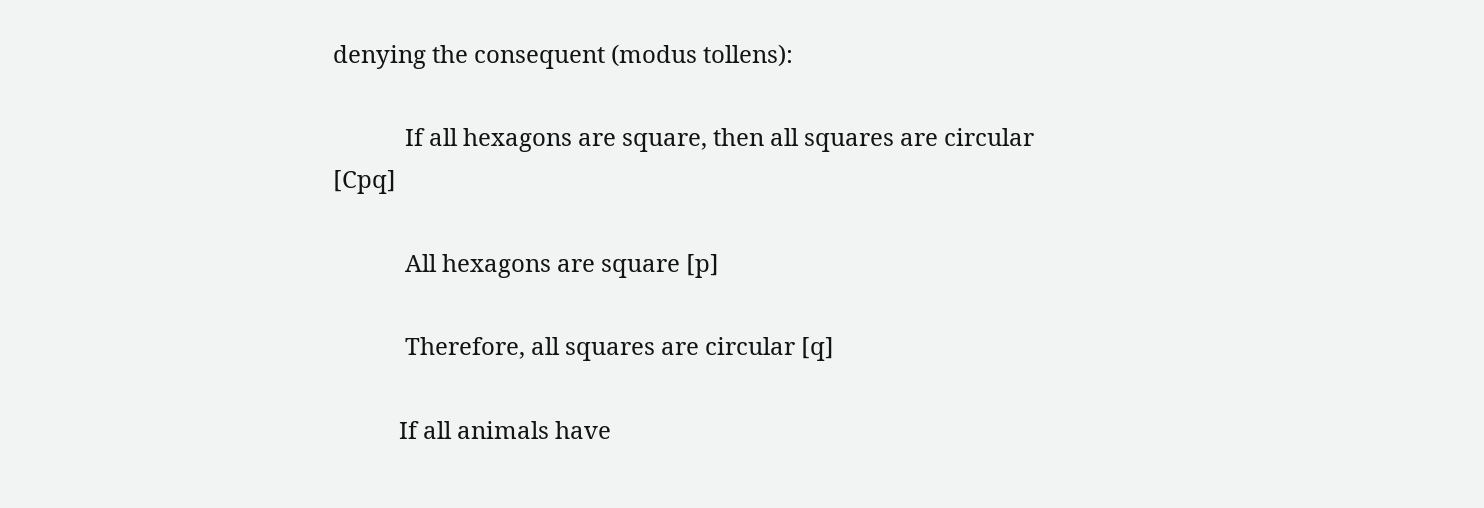denying the consequent (modus tollens):

            If all hexagons are square, then all squares are circular [Cpq]

            All hexagons are square [p]

            Therefore, all squares are circular [q]

           If all animals have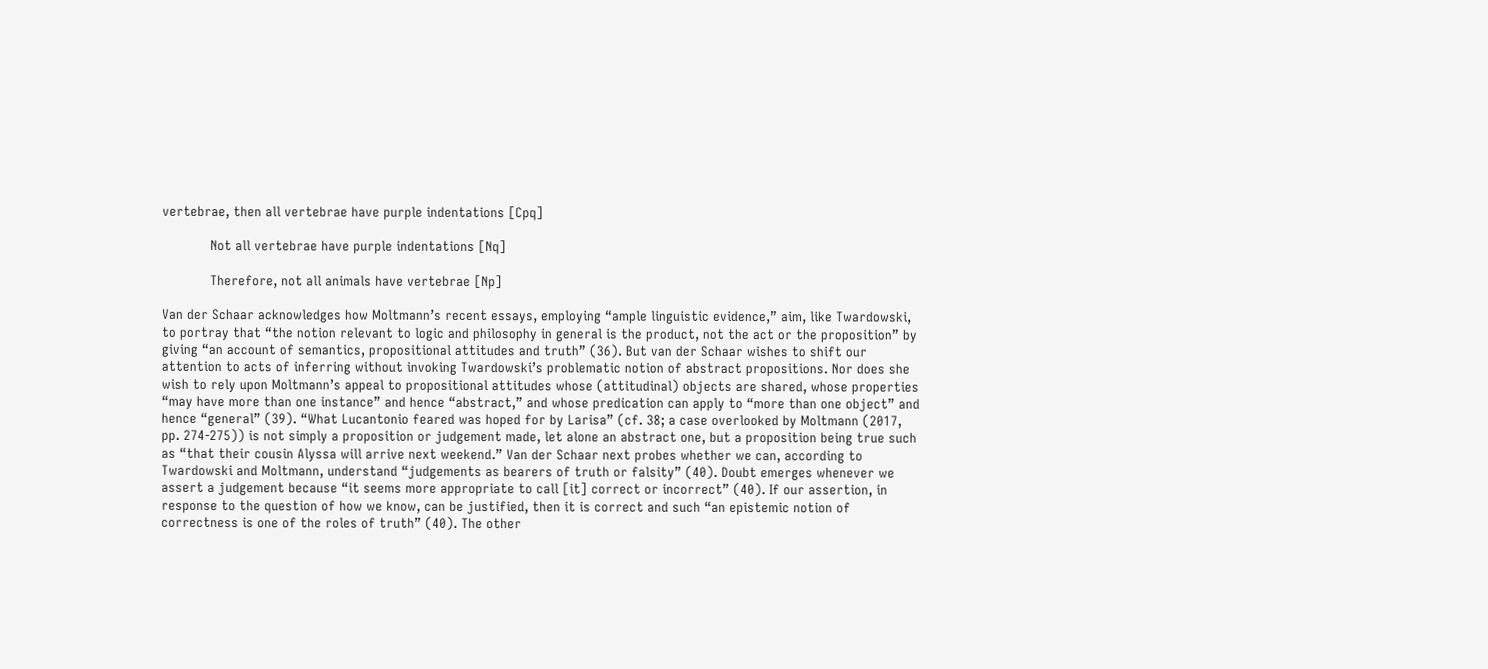vertebrae, then all vertebrae have purple indentations [Cpq]

            Not all vertebrae have purple indentations [Nq]

            Therefore, not all animals have vertebrae [Np]

Van der Schaar acknowledges how Moltmann’s recent essays, employing “ample linguistic evidence,” aim, like Twardowski, to portray that “the notion relevant to logic and philosophy in general is the product, not the act or the proposition” by giving “an account of semantics, propositional attitudes and truth” (36). But van der Schaar wishes to shift our attention to acts of inferring without invoking Twardowski’s problematic notion of abstract propositions. Nor does she wish to rely upon Moltmann’s appeal to propositional attitudes whose (attitudinal) objects are shared, whose properties “may have more than one instance” and hence “abstract,” and whose predication can apply to “more than one object” and hence “general” (39). “What Lucantonio feared was hoped for by Larisa” (cf. 38; a case overlooked by Moltmann (2017, pp. 274-275)) is not simply a proposition or judgement made, let alone an abstract one, but a proposition being true such as “that their cousin Alyssa will arrive next weekend.” Van der Schaar next probes whether we can, according to Twardowski and Moltmann, understand “judgements as bearers of truth or falsity” (40). Doubt emerges whenever we assert a judgement because “it seems more appropriate to call [it] correct or incorrect” (40). If our assertion, in response to the question of how we know, can be justified, then it is correct and such “an epistemic notion of correctness is one of the roles of truth” (40). The other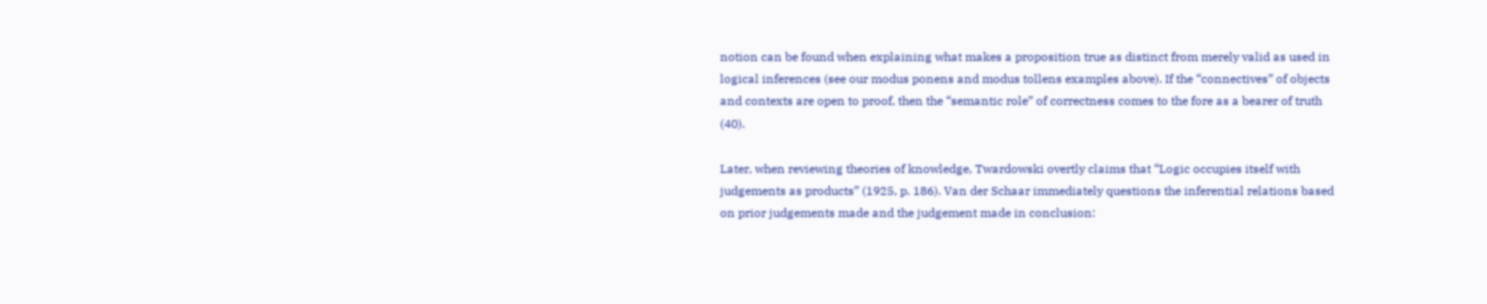notion can be found when explaining what makes a proposition true as distinct from merely valid as used in logical inferences (see our modus ponens and modus tollens examples above). If the “connectives” of objects and contexts are open to proof, then the “semantic role” of correctness comes to the fore as a bearer of truth (40).

Later, when reviewing theories of knowledge, Twardowski overtly claims that “Logic occupies itself with judgements as products” (1925, p. 186). Van der Schaar immediately questions the inferential relations based on prior judgements made and the judgement made in conclusion: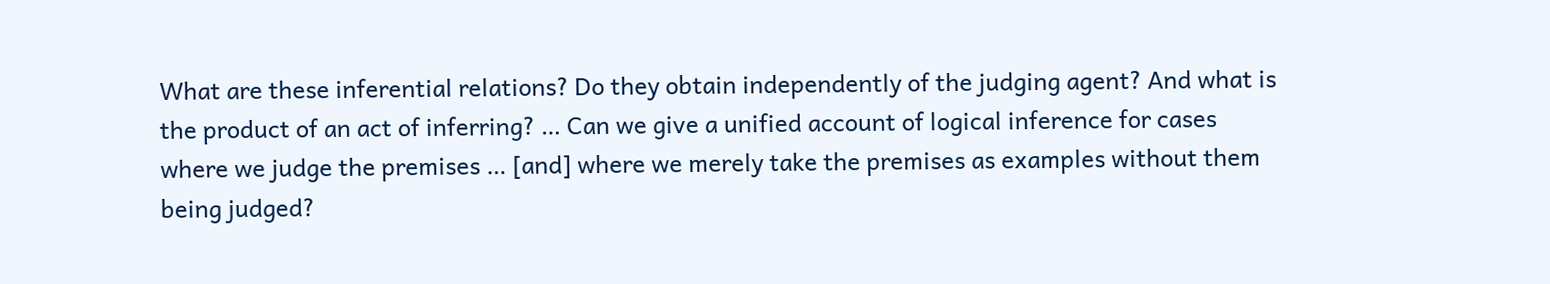What are these inferential relations? Do they obtain independently of the judging agent? And what is the product of an act of inferring? … Can we give a unified account of logical inference for cases where we judge the premises … [and] where we merely take the premises as examples without them being judged?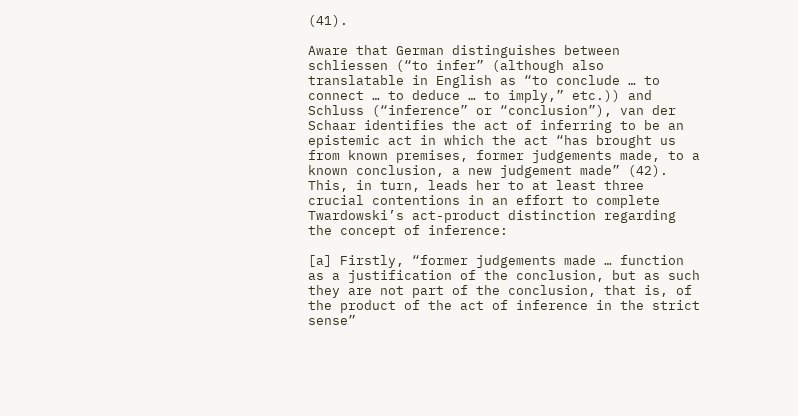(41).

Aware that German distinguishes between schliessen (“to infer” (although also translatable in English as “to conclude … to connect … to deduce … to imply,” etc.)) and Schluss (“inference” or “conclusion”), van der Schaar identifies the act of inferring to be an epistemic act in which the act “has brought us from known premises, former judgements made, to a known conclusion, a new judgement made” (42). This, in turn, leads her to at least three crucial contentions in an effort to complete Twardowski’s act-product distinction regarding the concept of inference:

[a] Firstly, “former judgements made … function as a justification of the conclusion, but as such they are not part of the conclusion, that is, of the product of the act of inference in the strict sense”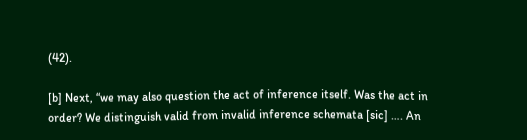(42).

[b] Next, “we may also question the act of inference itself. Was the act in order? We distinguish valid from invalid inference schemata [sic] …. An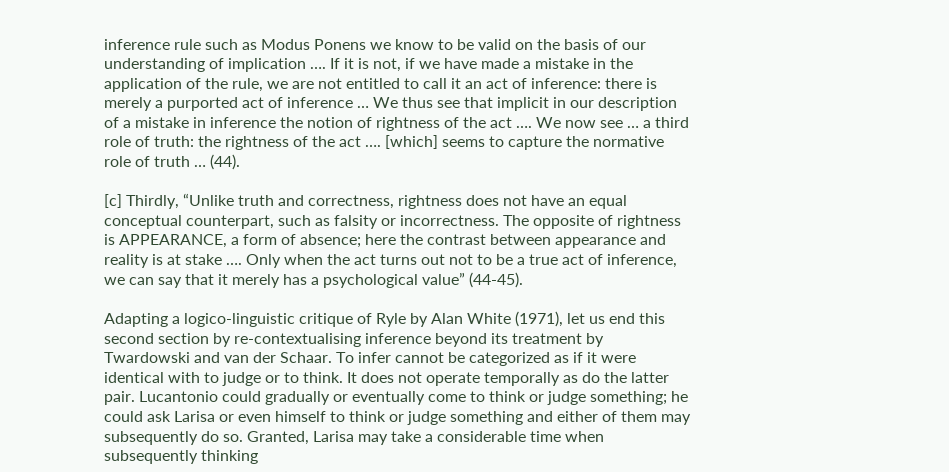inference rule such as Modus Ponens we know to be valid on the basis of our understanding of implication …. If it is not, if we have made a mistake in the application of the rule, we are not entitled to call it an act of inference: there is merely a purported act of inference … We thus see that implicit in our description of a mistake in inference the notion of rightness of the act …. We now see … a third role of truth: the rightness of the act …. [which] seems to capture the normative role of truth … (44).

[c] Thirdly, “Unlike truth and correctness, rightness does not have an equal conceptual counterpart, such as falsity or incorrectness. The opposite of rightness is APPEARANCE, a form of absence; here the contrast between appearance and reality is at stake …. Only when the act turns out not to be a true act of inference, we can say that it merely has a psychological value” (44-45).

Adapting a logico-linguistic critique of Ryle by Alan White (1971), let us end this second section by re-contextualising inference beyond its treatment by Twardowski and van der Schaar. To infer cannot be categorized as if it were identical with to judge or to think. It does not operate temporally as do the latter pair. Lucantonio could gradually or eventually come to think or judge something; he could ask Larisa or even himself to think or judge something and either of them may subsequently do so. Granted, Larisa may take a considerable time when subsequently thinking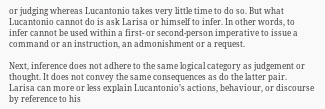or judging whereas Lucantonio takes very little time to do so. But what Lucantonio cannot do is ask Larisa or himself to infer. In other words, to infer cannot be used within a first- or second-person imperative to issue a command or an instruction, an admonishment or a request.

Next, inference does not adhere to the same logical category as judgement or thought. It does not convey the same consequences as do the latter pair. Larisa can more or less explain Lucantonio’s actions, behaviour, or discourse by reference to his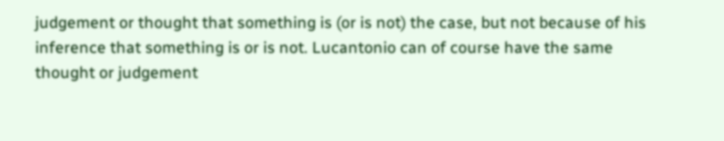judgement or thought that something is (or is not) the case, but not because of his inference that something is or is not. Lucantonio can of course have the same thought or judgement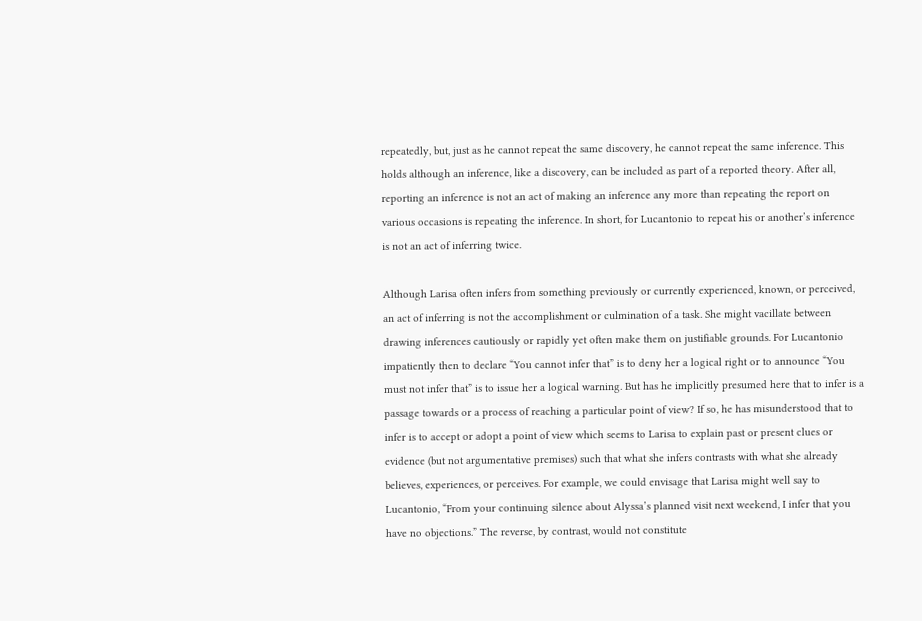repeatedly, but, just as he cannot repeat the same discovery, he cannot repeat the same inference. This holds although an inference, like a discovery, can be included as part of a reported theory. After all, reporting an inference is not an act of making an inference any more than repeating the report on various occasions is repeating the inference. In short, for Lucantonio to repeat his or another’s inference is not an act of inferring twice.

Although Larisa often infers from something previously or currently experienced, known, or perceived, an act of inferring is not the accomplishment or culmination of a task. She might vacillate between drawing inferences cautiously or rapidly yet often make them on justifiable grounds. For Lucantonio impatiently then to declare “You cannot infer that” is to deny her a logical right or to announce “You must not infer that” is to issue her a logical warning. But has he implicitly presumed here that to infer is a passage towards or a process of reaching a particular point of view? If so, he has misunderstood that to infer is to accept or adopt a point of view which seems to Larisa to explain past or present clues or evidence (but not argumentative premises) such that what she infers contrasts with what she already believes, experiences, or perceives. For example, we could envisage that Larisa might well say to Lucantonio, “From your continuing silence about Alyssa’s planned visit next weekend, I infer that you have no objections.” The reverse, by contrast, would not constitute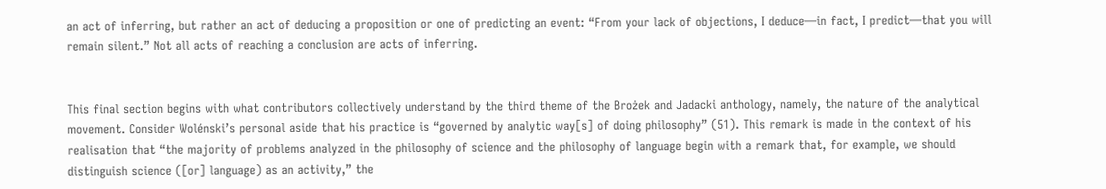an act of inferring, but rather an act of deducing a proposition or one of predicting an event: “From your lack of objections, I deduce—in fact, I predict—that you will remain silent.” Not all acts of reaching a conclusion are acts of inferring.


This final section begins with what contributors collectively understand by the third theme of the Brożek and Jadacki anthology, namely, the nature of the analytical movement. Consider Wolénski’s personal aside that his practice is “governed by analytic way[s] of doing philosophy” (51). This remark is made in the context of his realisation that “the majority of problems analyzed in the philosophy of science and the philosophy of language begin with a remark that, for example, we should distinguish science ([or] language) as an activity,” the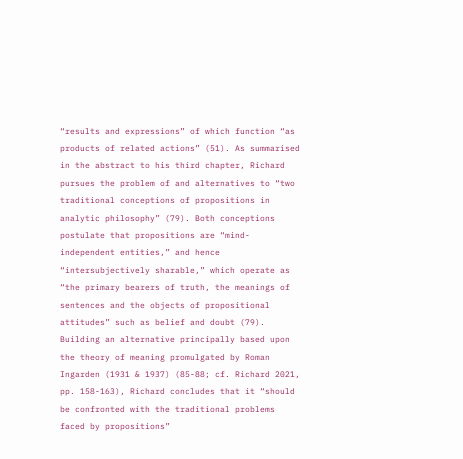“results and expressions” of which function “as products of related actions” (51). As summarised in the abstract to his third chapter, Richard pursues the problem of and alternatives to “two traditional conceptions of propositions in analytic philosophy” (79). Both conceptions postulate that propositions are “mind-independent entities,” and hence “intersubjectively sharable,” which operate as “the primary bearers of truth, the meanings of sentences and the objects of propositional attitudes” such as belief and doubt (79). Building an alternative principally based upon the theory of meaning promulgated by Roman Ingarden (1931 & 1937) (85-88; cf. Richard 2021, pp. 158-163), Richard concludes that it “should be confronted with the traditional problems faced by propositions”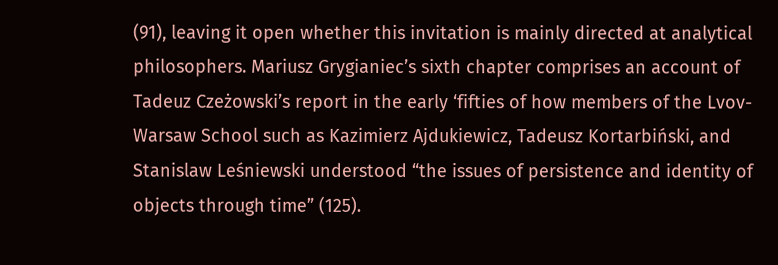(91), leaving it open whether this invitation is mainly directed at analytical philosophers. Mariusz Grygianiec’s sixth chapter comprises an account of Tadeuz Czeżowski’s report in the early ‘fifties of how members of the Lvov-Warsaw School such as Kazimierz Ajdukiewicz, Tadeusz Kortarbiński, and Stanislaw Leśniewski understood “the issues of persistence and identity of objects through time” (125).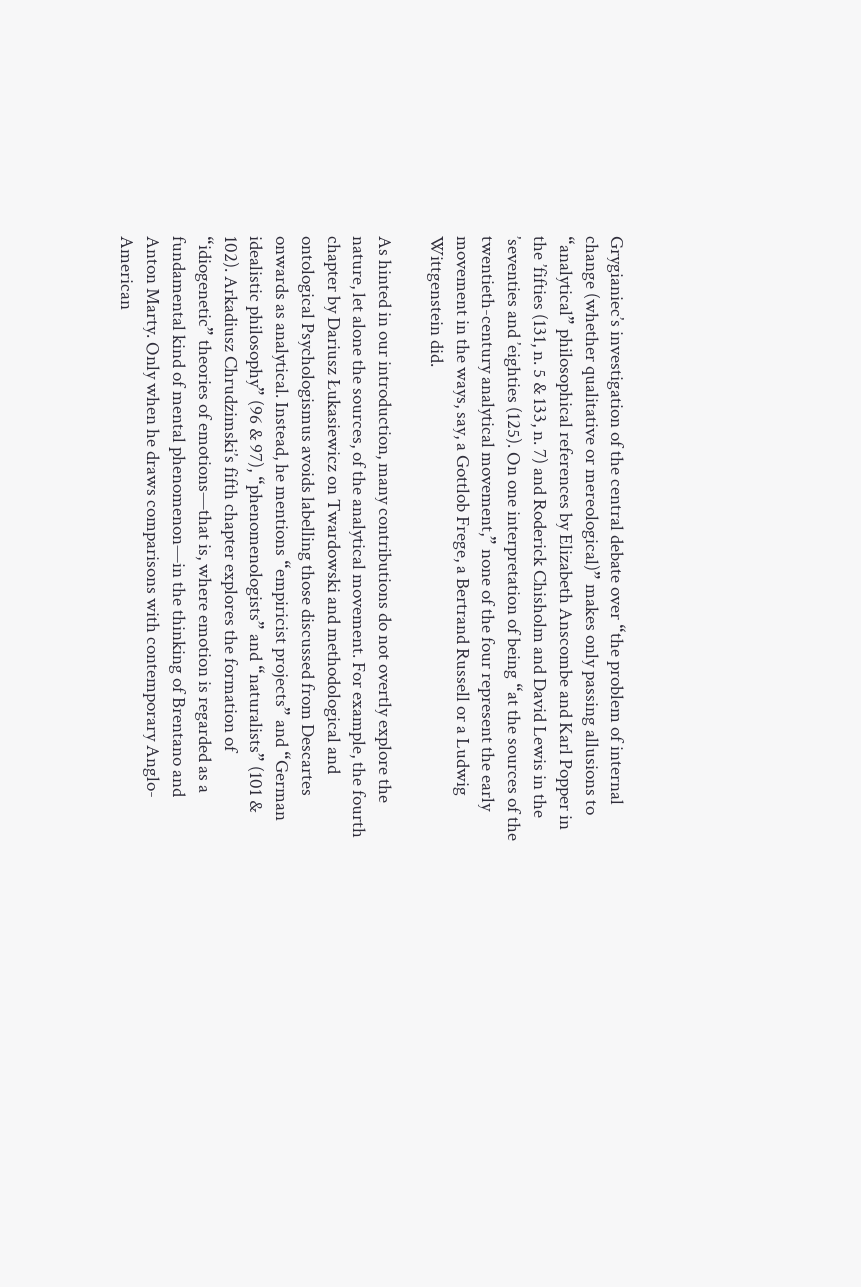Grygianiec’s investigation of the central debate over “the problem of internal change (whether qualitative or mereological)” makes only passing allusions to “analytical” philosophical references by Elizabeth Anscombe and Karl Popper in the ’fifties (131, n. 5 & 133, n. 7) and Roderick Chisholm and David Lewis in the ’seventies and ’eighties (125). On one interpretation of being “at the sources of the twentieth-century analytical movement,” none of the four represent the early movement in the ways, say, a Gottlob Frege, a Bertrand Russell or a Ludwig Wittgenstein did.

As hinted in our introduction, many contributions do not overtly explore the nature, let alone the sources, of the analytical movement. For example, the fourth chapter by Dariusz Łukasiewicz on Twardowski and methodological and ontological Psychologismus avoids labelling those discussed from Descartes onwards as analytical. Instead, he mentions “empiricist projects” and “German idealistic philosophy” (96 & 97), “phenomenologists” and “naturalists” (101 & 102). Arkadiusz Chrudzimski’s fifth chapter explores the formation of “idiogenetic” theories of emotions—that is, where emotion is regarded as a fundamental kind of mental phenomenon—in the thinking of Brentano and Anton Marty. Only when he draws comparisons with contemporary Anglo-American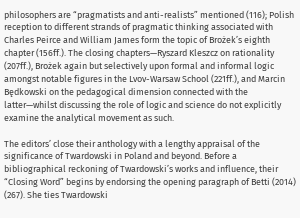philosophers are “pragmatists and anti-realists” mentioned (116); Polish reception to different strands of pragmatic thinking associated with Charles Peirce and William James form the topic of Brożek’s eighth chapter (156ff.). The closing chapters—Ryszard Kleszcz on rationality (207ff.), Brożek again but selectively upon formal and informal logic amongst notable figures in the Lvov-Warsaw School (221ff.), and Marcin Będkowski on the pedagogical dimension connected with the latter—whilst discussing the role of logic and science do not explicitly examine the analytical movement as such.

The editors’ close their anthology with a lengthy appraisal of the significance of Twardowski in Poland and beyond. Before a bibliographical reckoning of Twardowski’s works and influence, their “Closing Word” begins by endorsing the opening paragraph of Betti (2014) (267). She ties Twardowski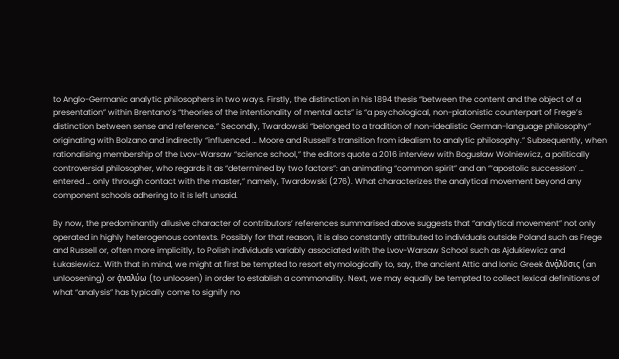to Anglo-Germanic analytic philosophers in two ways. Firstly, the distinction in his 1894 thesis “between the content and the object of a presentation” within Brentano’s “theories of the intentionality of mental acts” is “a psychological, non-platonistic counterpart of Frege’s distinction between sense and reference.” Secondly, Twardowski “belonged to a tradition of non-idealistic German-language philosophy” originating with Bolzano and indirectly “influenced … Moore and Russell’s transition from idealism to analytic philosophy.” Subsequently, when rationalising membership of the Lvov-Warsaw “science school,” the editors quote a 2016 interview with Bogusław Wolniewicz, a politically controversial philosopher, who regards it as “determined by two factors”: an animating “common spirit” and an “‘apostolic succession’ … entered … only through contact with the master,” namely, Twardowski (276). What characterizes the analytical movement beyond any component schools adhering to it is left unsaid.

By now, the predominantly allusive character of contributors’ references summarised above suggests that “analytical movement” not only operated in highly heterogenous contexts. Possibly for that reason, it is also constantly attributed to individuals outside Poland such as Frege and Russell or, often more implicitly, to Polish individuals variably associated with the Lvov-Warsaw School such as Ajdukiewicz and Łukasiewicz. With that in mind, we might at first be tempted to resort etymologically to, say, the ancient Attic and Ionic Greek ἀνᾴλῠσις (an unloosening) or ᾀναλύω (to unloosen) in order to establish a commonality. Next, we may equally be tempted to collect lexical definitions of what “analysis” has typically come to signify no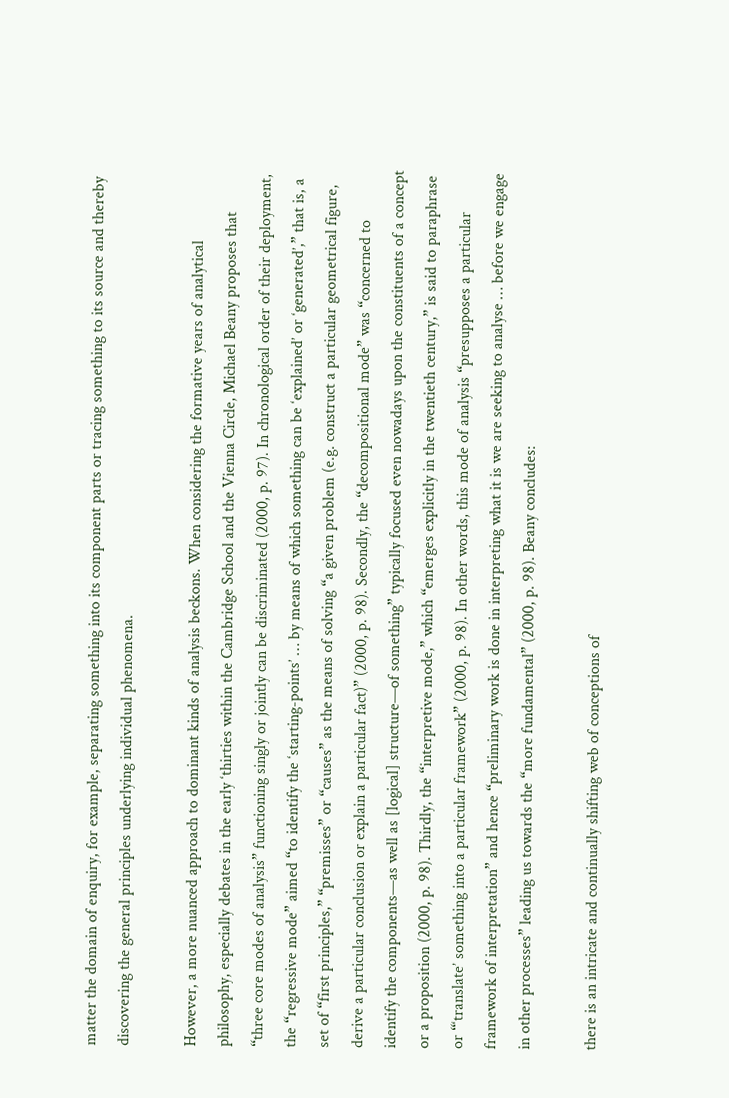matter the domain of enquiry, for example, separating something into its component parts or tracing something to its source and thereby discovering the general principles underlying individual phenomena.

However, a more nuanced approach to dominant kinds of analysis beckons. When considering the formative years of analytical philosophy, especially debates in the early ‘thirties within the Cambridge School and the Vienna Circle, Michael Beany proposes that “three core modes of analysis” functioning singly or jointly can be discriminated (2000, p. 97). In chronological order of their deployment, the “regressive mode” aimed “to identify the ‘starting-points’ … by means of which something can be ‘explained’ or ‘generated’,” that is, a set of “first principles,” “premisses” or “causes” as the means of solving “a given problem (e.g. construct a particular geometrical figure, derive a particular conclusion or explain a particular fact)” (2000, p. 98). Secondly, the “decompositional mode” was “concerned to identify the components—as well as [logical] structure—of something” typically focused even nowadays upon the constituents of a concept or a proposition (2000, p. 98). Thirdly, the “interpretive mode,” which “emerges explicitly in the twentieth century,” is said to paraphrase or “‘translate’ something into a particular framework” (2000, p. 98). In other words, this mode of analysis “presupposes a particular framework of interpretation” and hence “preliminary work is done in interpreting what it is we are seeking to analyse … before we engage in other processes” leading us towards the “more fundamental” (2000, p. 98). Beany concludes:

there is an intricate and continually shifting web of conceptions of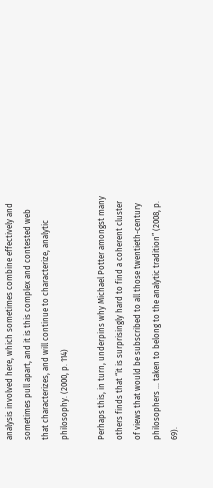analysis involved here, which sometimes combine effectively and sometimes pull apart, and it is this complex and contested web that characterizes, and will continue to characterize, analytic philosophy. (2000, p. 114)

Perhaps this, in turn, underpins why Michael Potter amongst many others finds that “it is surprisingly hard to find a coherent cluster of views that would be subscribed to all those twentieth-century philosophers … taken to belong to the analytic tradition” (2008, p. 69).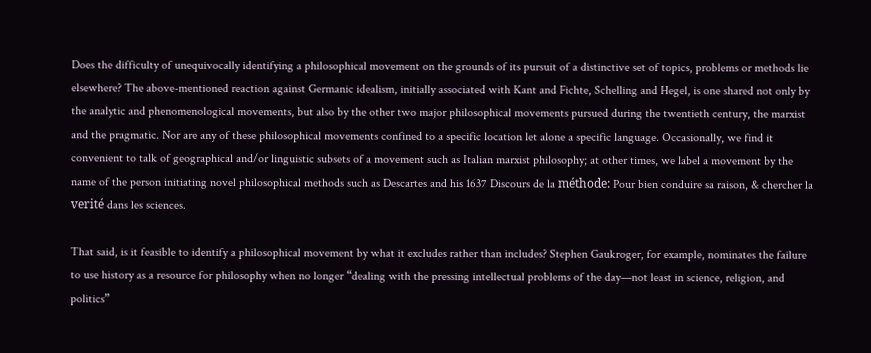Does the difficulty of unequivocally identifying a philosophical movement on the grounds of its pursuit of a distinctive set of topics, problems or methods lie elsewhere? The above-mentioned reaction against Germanic idealism, initially associated with Kant and Fichte, Schelling and Hegel, is one shared not only by the analytic and phenomenological movements, but also by the other two major philosophical movements pursued during the twentieth century, the marxist and the pragmatic. Nor are any of these philosophical movements confined to a specific location let alone a specific language. Occasionally, we find it convenient to talk of geographical and/or linguistic subsets of a movement such as Italian marxist philosophy; at other times, we label a movement by the name of the person initiating novel philosophical methods such as Descartes and his 1637 Discours de la méthode: Pour bien conduire sa raison, & chercher la verité dans les sciences.

That said, is it feasible to identify a philosophical movement by what it excludes rather than includes? Stephen Gaukroger, for example, nominates the failure to use history as a resource for philosophy when no longer “dealing with the pressing intellectual problems of the day—not least in science, religion, and politics”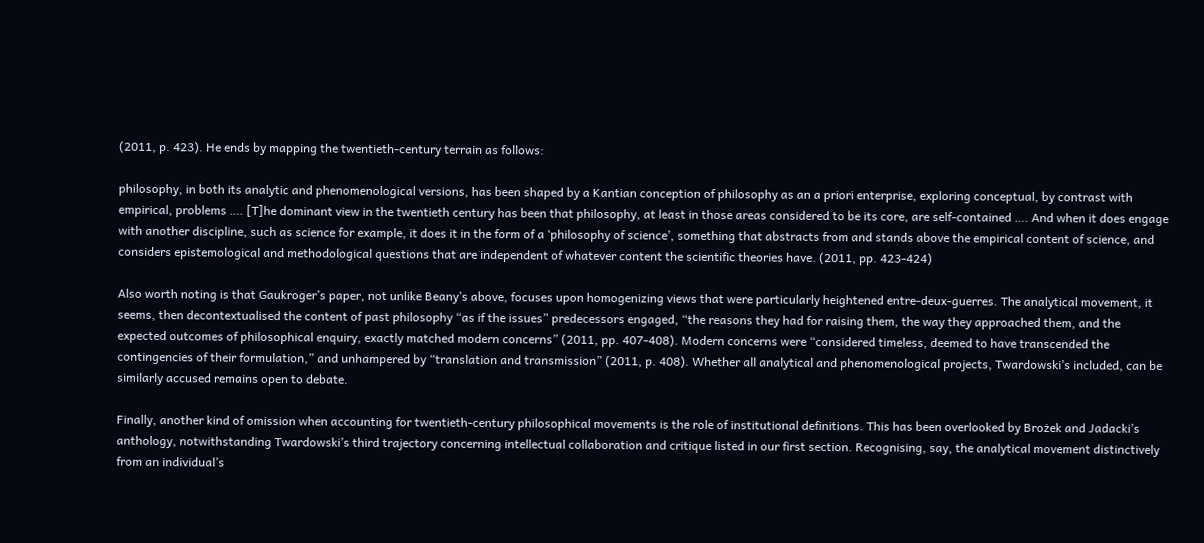(2011, p. 423). He ends by mapping the twentieth-century terrain as follows:

philosophy, in both its analytic and phenomenological versions, has been shaped by a Kantian conception of philosophy as an a priori enterprise, exploring conceptual, by contrast with empirical, problems …. [T]he dominant view in the twentieth century has been that philosophy, at least in those areas considered to be its core, are self-contained …. And when it does engage with another discipline, such as science for example, it does it in the form of a ‘philosophy of science’, something that abstracts from and stands above the empirical content of science, and considers epistemological and methodological questions that are independent of whatever content the scientific theories have. (2011, pp. 423-424)

Also worth noting is that Gaukroger’s paper, not unlike Beany’s above, focuses upon homogenizing views that were particularly heightened entre-deux-guerres. The analytical movement, it seems, then decontextualised the content of past philosophy “as if the issues” predecessors engaged, “the reasons they had for raising them, the way they approached them, and the expected outcomes of philosophical enquiry, exactly matched modern concerns” (2011, pp. 407-408). Modern concerns were “considered timeless, deemed to have transcended the contingencies of their formulation,” and unhampered by “translation and transmission” (2011, p. 408). Whether all analytical and phenomenological projects, Twardowski’s included, can be similarly accused remains open to debate.

Finally, another kind of omission when accounting for twentieth-century philosophical movements is the role of institutional definitions. This has been overlooked by Brożek and Jadacki’s anthology, notwithstanding Twardowski’s third trajectory concerning intellectual collaboration and critique listed in our first section. Recognising, say, the analytical movement distinctively from an individual’s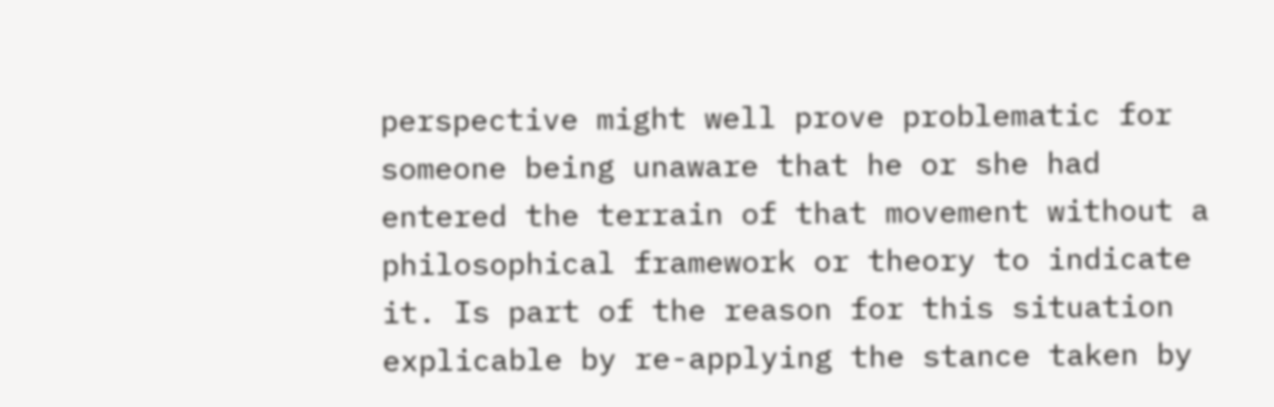perspective might well prove problematic for someone being unaware that he or she had entered the terrain of that movement without a philosophical framework or theory to indicate it. Is part of the reason for this situation explicable by re-applying the stance taken by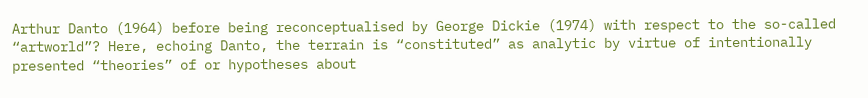Arthur Danto (1964) before being reconceptualised by George Dickie (1974) with respect to the so-called “artworld”? Here, echoing Danto, the terrain is “constituted” as analytic by virtue of intentionally presented “theories” of or hypotheses about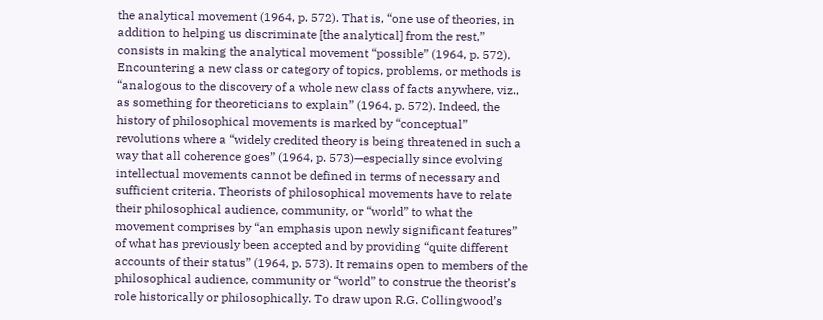the analytical movement (1964, p. 572). That is, “one use of theories, in addition to helping us discriminate [the analytical] from the rest,” consists in making the analytical movement “possible” (1964, p. 572). Encountering a new class or category of topics, problems, or methods is “analogous to the discovery of a whole new class of facts anywhere, viz., as something for theoreticians to explain” (1964, p. 572). Indeed, the history of philosophical movements is marked by “conceptual” revolutions where a “widely credited theory is being threatened in such a way that all coherence goes” (1964, p. 573)—especially since evolving intellectual movements cannot be defined in terms of necessary and sufficient criteria. Theorists of philosophical movements have to relate their philosophical audience, community, or “world” to what the movement comprises by “an emphasis upon newly significant features” of what has previously been accepted and by providing “quite different accounts of their status” (1964, p. 573). It remains open to members of the philosophical audience, community or “world” to construe the theorist’s role historically or philosophically. To draw upon R.G. Collingwood’s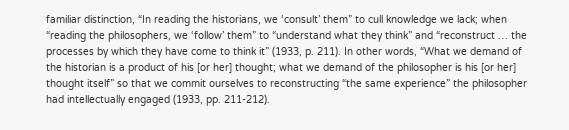familiar distinction, “In reading the historians, we ‘consult’ them” to cull knowledge we lack; when “reading the philosophers, we ‘follow’ them” to “understand what they think” and “reconstruct … the processes by which they have come to think it” (1933, p. 211). In other words, “What we demand of the historian is a product of his [or her] thought; what we demand of the philosopher is his [or her] thought itself” so that we commit ourselves to reconstructing “the same experience” the philosopher had intellectually engaged (1933, pp. 211-212).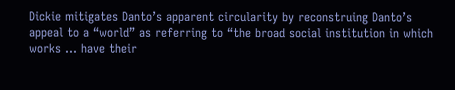Dickie mitigates Danto’s apparent circularity by reconstruing Danto’s appeal to a “world” as referring to “the broad social institution in which works … have their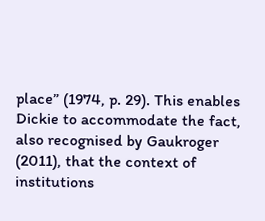place” (1974, p. 29). This enables Dickie to accommodate the fact, also recognised by Gaukroger (2011), that the context of institutions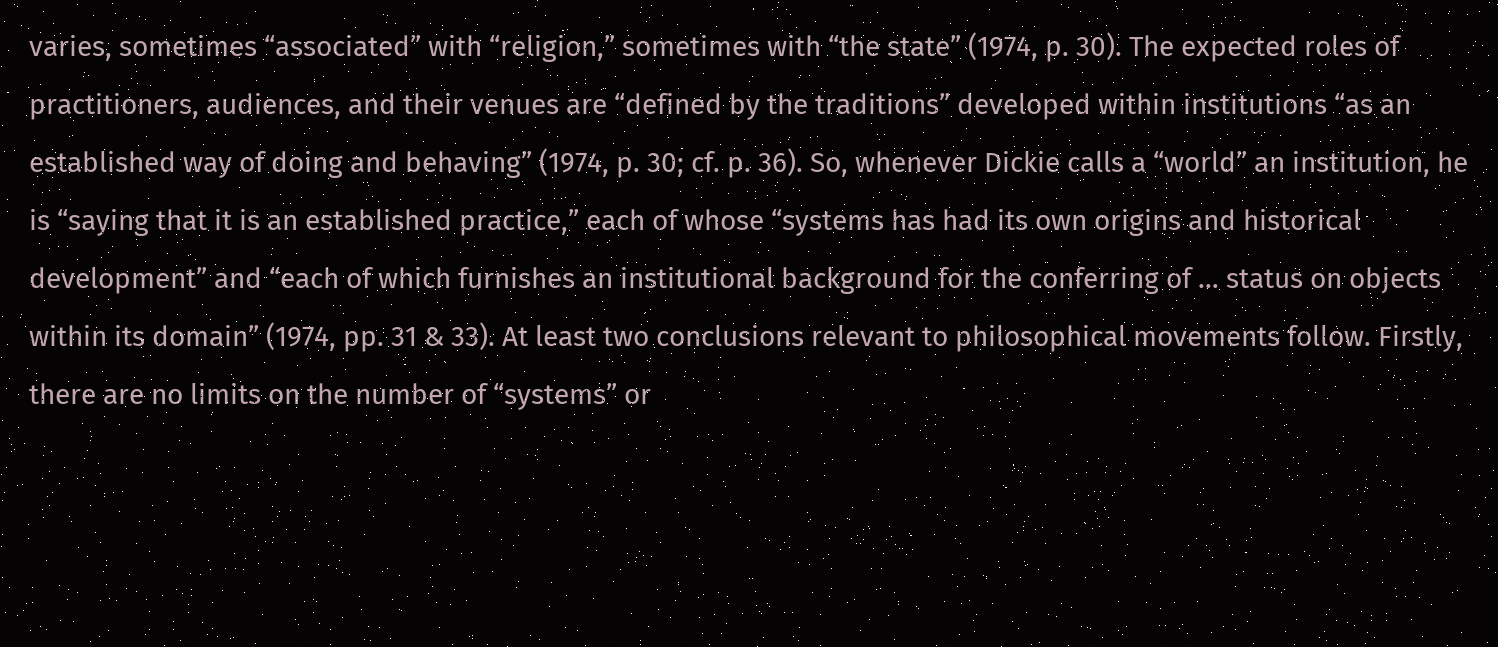varies, sometimes “associated” with “religion,” sometimes with “the state” (1974, p. 30). The expected roles of practitioners, audiences, and their venues are “defined by the traditions” developed within institutions “as an established way of doing and behaving” (1974, p. 30; cf. p. 36). So, whenever Dickie calls a “world” an institution, he is “saying that it is an established practice,” each of whose “systems has had its own origins and historical development” and “each of which furnishes an institutional background for the conferring of … status on objects within its domain” (1974, pp. 31 & 33). At least two conclusions relevant to philosophical movements follow. Firstly, there are no limits on the number of “systems” or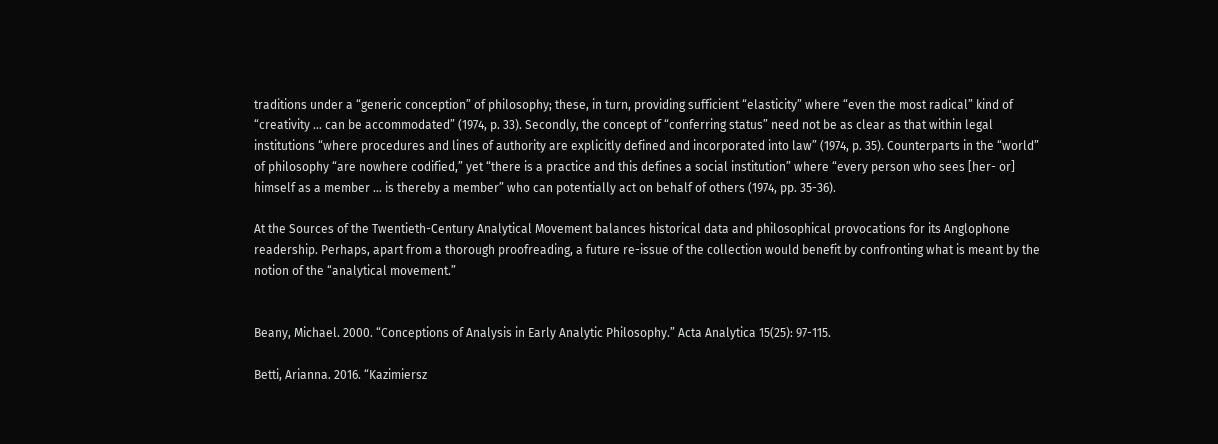traditions under a “generic conception” of philosophy; these, in turn, providing sufficient “elasticity” where “even the most radical” kind of “creativity … can be accommodated” (1974, p. 33). Secondly, the concept of “conferring status” need not be as clear as that within legal institutions “where procedures and lines of authority are explicitly defined and incorporated into law” (1974, p. 35). Counterparts in the “world” of philosophy “are nowhere codified,” yet “there is a practice and this defines a social institution” where “every person who sees [her- or] himself as a member … is thereby a member” who can potentially act on behalf of others (1974, pp. 35-36).

At the Sources of the Twentieth-Century Analytical Movement balances historical data and philosophical provocations for its Anglophone readership. Perhaps, apart from a thorough proofreading, a future re-issue of the collection would benefit by confronting what is meant by the notion of the “analytical movement.”


Beany, Michael. 2000. “Conceptions of Analysis in Early Analytic Philosophy.” Acta Analytica 15(25): 97-115.

Betti, Arianna. 2016. “Kazimiersz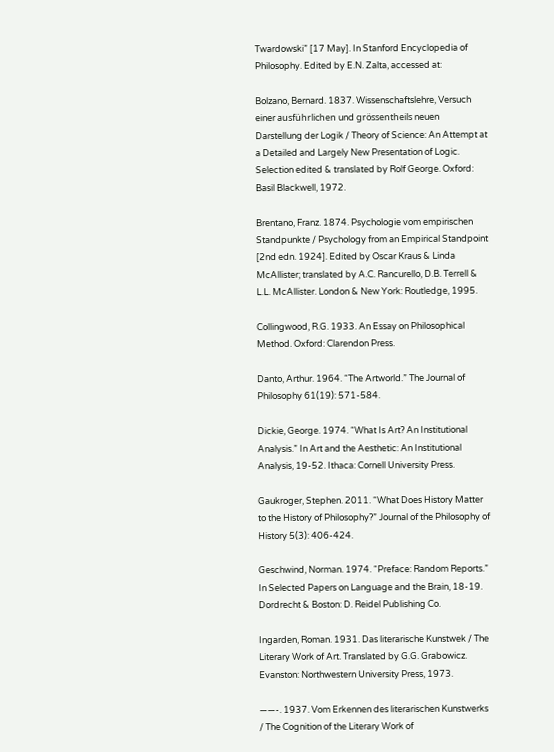Twardowski” [17 May]. In Stanford Encyclopedia of Philosophy. Edited by E.N. Zalta, accessed at:

Bolzano, Bernard. 1837. Wissenschaftslehre, Versuch einer ausführlichen und grössentheils neuen Darstellung der Logik / Theory of Science: An Attempt at a Detailed and Largely New Presentation of Logic. Selection edited & translated by Rolf George. Oxford: Basil Blackwell, 1972.

Brentano, Franz. 1874. Psychologie vom empirischen Standpunkte / Psychology from an Empirical Standpoint [2nd edn. 1924]. Edited by Oscar Kraus & Linda McAllister; translated by A.C. Rancurello, D.B. Terrell & L.L. McAllister. London & New York: Routledge, 1995.

Collingwood, R.G. 1933. An Essay on Philosophical Method. Oxford: Clarendon Press.

Danto, Arthur. 1964. “The Artworld.” The Journal of Philosophy 61(19): 571-584.

Dickie, George. 1974. “What Is Art? An Institutional Analysis.” In Art and the Aesthetic: An Institutional Analysis, 19-52. Ithaca: Cornell University Press.

Gaukroger, Stephen. 2011. “What Does History Matter to the History of Philosophy?” Journal of the Philosophy of History 5(3): 406-424.

Geschwind, Norman. 1974. “Preface: Random Reports.” In Selected Papers on Language and the Brain, 18-19. Dordrecht & Boston: D. Reidel Publishing Co.

Ingarden, Roman. 1931. Das literarische Kunstwek / The Literary Work of Art. Translated by G.G. Grabowicz. Evanston: Northwestern University Press, 1973.

——-. 1937. Vom Erkennen des literarischen Kunstwerks / The Cognition of the Literary Work of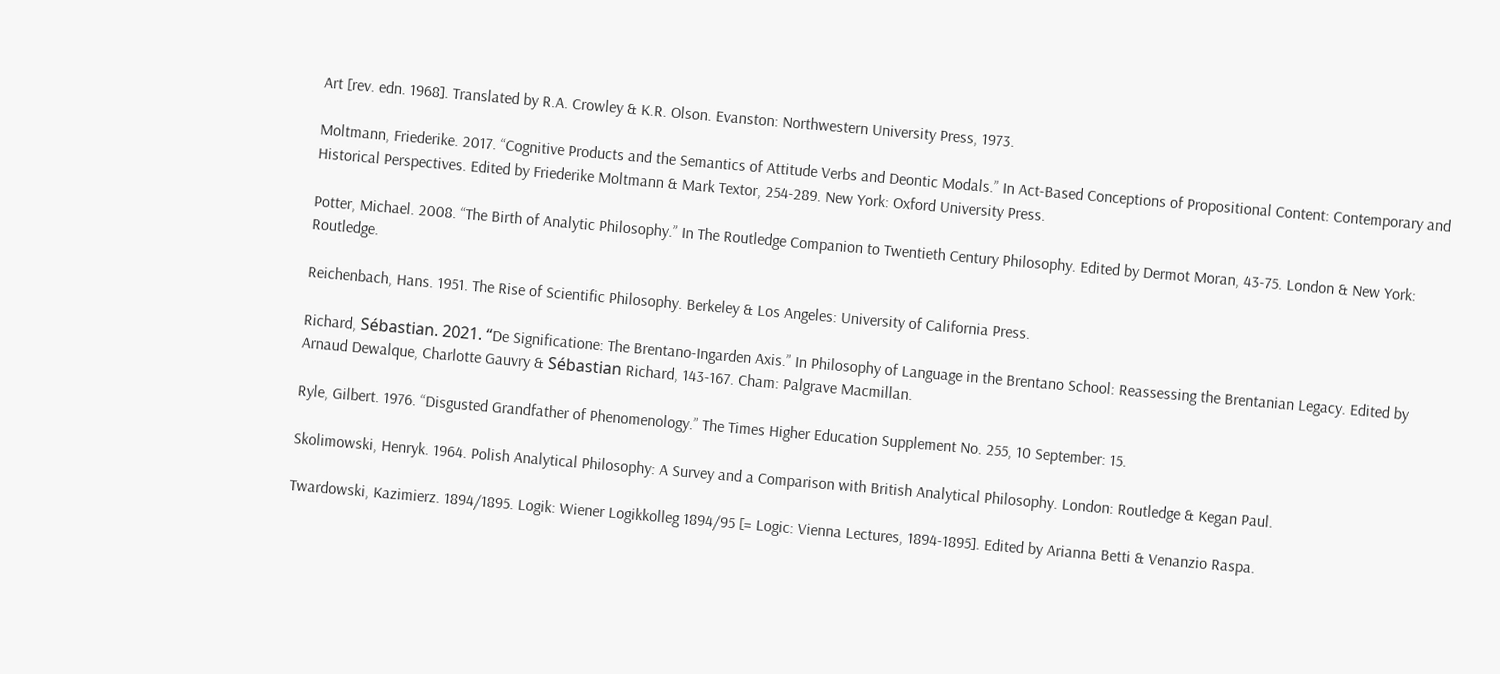Art [rev. edn. 1968]. Translated by R.A. Crowley & K.R. Olson. Evanston: Northwestern University Press, 1973.

Moltmann, Friederike. 2017. “Cognitive Products and the Semantics of Attitude Verbs and Deontic Modals.” In Act-Based Conceptions of Propositional Content: Contemporary and Historical Perspectives. Edited by Friederike Moltmann & Mark Textor, 254-289. New York: Oxford University Press.

Potter, Michael. 2008. “The Birth of Analytic Philosophy.” In The Routledge Companion to Twentieth Century Philosophy. Edited by Dermot Moran, 43-75. London & New York: Routledge.

Reichenbach, Hans. 1951. The Rise of Scientific Philosophy. Berkeley & Los Angeles: University of California Press.

Richard, Sébastian. 2021. “De Significatione: The Brentano-Ingarden Axis.” In Philosophy of Language in the Brentano School: Reassessing the Brentanian Legacy. Edited by Arnaud Dewalque, Charlotte Gauvry & Sébastian Richard, 143-167. Cham: Palgrave Macmillan.

Ryle, Gilbert. 1976. “Disgusted Grandfather of Phenomenology.” The Times Higher Education Supplement No. 255, 10 September: 15.

Skolimowski, Henryk. 1964. Polish Analytical Philosophy: A Survey and a Comparison with British Analytical Philosophy. London: Routledge & Kegan Paul.

Twardowski, Kazimierz. 1894/1895. Logik: Wiener Logikkolleg 1894/95 [= Logic: Vienna Lectures, 1894-1895]. Edited by Arianna Betti & Venanzio Raspa.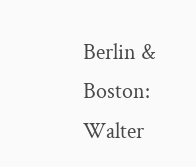Berlin & Boston: Walter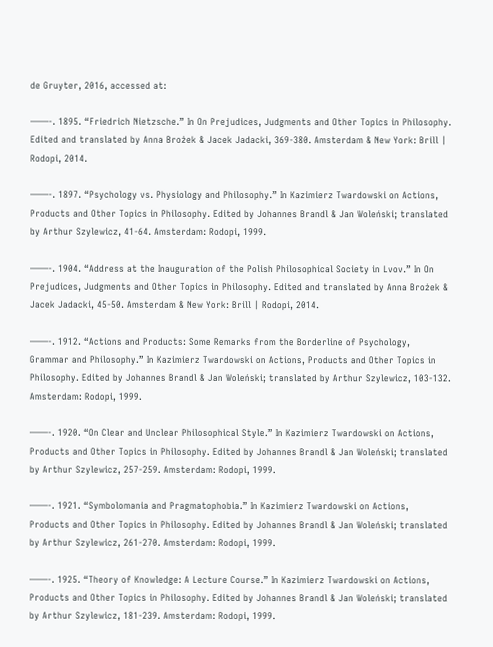de Gruyter, 2016, accessed at:

——-. 1895. “Friedrich Nietzsche.” In On Prejudices, Judgments and Other Topics in Philosophy. Edited and translated by Anna Brożek & Jacek Jadacki, 369-380. Amsterdam & New York: Brill | Rodopi, 2014.

——-. 1897. “Psychology vs. Physiology and Philosophy.” In Kazimierz Twardowski on Actions, Products and Other Topics in Philosophy. Edited by Johannes Brandl & Jan Woleński; translated by Arthur Szylewicz, 41-64. Amsterdam: Rodopi, 1999.

——-. 1904. “Address at the Inauguration of the Polish Philosophical Society in Lvov.” In On Prejudices, Judgments and Other Topics in Philosophy. Edited and translated by Anna Brożek & Jacek Jadacki, 45-50. Amsterdam & New York: Brill | Rodopi, 2014.

——-. 1912. “Actions and Products: Some Remarks from the Borderline of Psychology, Grammar and Philosophy.” In Kazimierz Twardowski on Actions, Products and Other Topics in Philosophy. Edited by Johannes Brandl & Jan Woleński; translated by Arthur Szylewicz, 103-132. Amsterdam: Rodopi, 1999.

——-. 1920. “On Clear and Unclear Philosophical Style.” In Kazimierz Twardowski on Actions, Products and Other Topics in Philosophy. Edited by Johannes Brandl & Jan Woleński; translated by Arthur Szylewicz, 257-259. Amsterdam: Rodopi, 1999.

——-. 1921. “Symbolomania and Pragmatophobia.” In Kazimierz Twardowski on Actions, Products and Other Topics in Philosophy. Edited by Johannes Brandl & Jan Woleński; translated by Arthur Szylewicz, 261-270. Amsterdam: Rodopi, 1999.

——-. 1925. “Theory of Knowledge: A Lecture Course.” In Kazimierz Twardowski on Actions, Products and Other Topics in Philosophy. Edited by Johannes Brandl & Jan Woleński; translated by Arthur Szylewicz, 181-239. Amsterdam: Rodopi, 1999.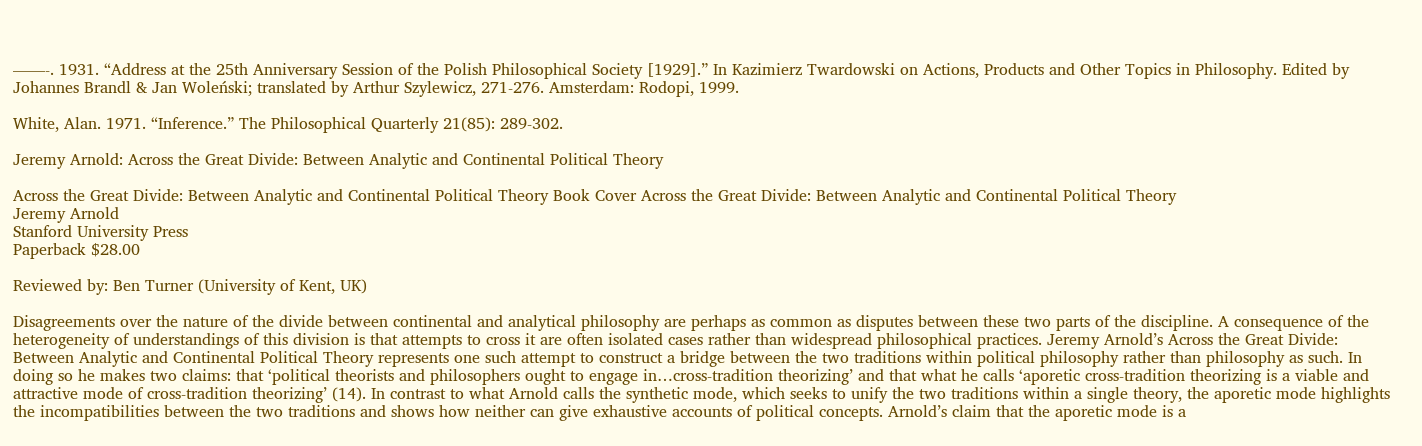——-. 1931. “Address at the 25th Anniversary Session of the Polish Philosophical Society [1929].” In Kazimierz Twardowski on Actions, Products and Other Topics in Philosophy. Edited by Johannes Brandl & Jan Woleński; translated by Arthur Szylewicz, 271-276. Amsterdam: Rodopi, 1999.

White, Alan. 1971. “Inference.” The Philosophical Quarterly 21(85): 289-302.

Jeremy Arnold: Across the Great Divide: Between Analytic and Continental Political Theory

Across the Great Divide: Between Analytic and Continental Political Theory Book Cover Across the Great Divide: Between Analytic and Continental Political Theory
Jeremy Arnold
Stanford University Press
Paperback $28.00

Reviewed by: Ben Turner (University of Kent, UK)

Disagreements over the nature of the divide between continental and analytical philosophy are perhaps as common as disputes between these two parts of the discipline. A consequence of the heterogeneity of understandings of this division is that attempts to cross it are often isolated cases rather than widespread philosophical practices. Jeremy Arnold’s Across the Great Divide: Between Analytic and Continental Political Theory represents one such attempt to construct a bridge between the two traditions within political philosophy rather than philosophy as such. In doing so he makes two claims: that ‘political theorists and philosophers ought to engage in…cross-tradition theorizing’ and that what he calls ‘aporetic cross-tradition theorizing is a viable and attractive mode of cross-tradition theorizing’ (14). In contrast to what Arnold calls the synthetic mode, which seeks to unify the two traditions within a single theory, the aporetic mode highlights the incompatibilities between the two traditions and shows how neither can give exhaustive accounts of political concepts. Arnold’s claim that the aporetic mode is a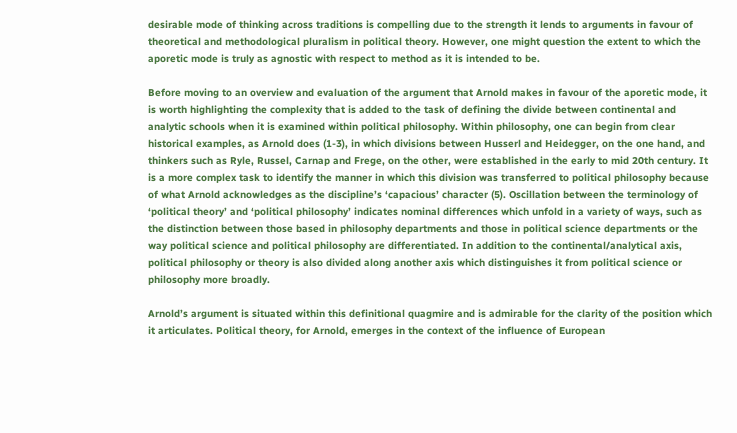desirable mode of thinking across traditions is compelling due to the strength it lends to arguments in favour of theoretical and methodological pluralism in political theory. However, one might question the extent to which the aporetic mode is truly as agnostic with respect to method as it is intended to be.

Before moving to an overview and evaluation of the argument that Arnold makes in favour of the aporetic mode, it is worth highlighting the complexity that is added to the task of defining the divide between continental and analytic schools when it is examined within political philosophy. Within philosophy, one can begin from clear historical examples, as Arnold does (1-3), in which divisions between Husserl and Heidegger, on the one hand, and thinkers such as Ryle, Russel, Carnap and Frege, on the other, were established in the early to mid 20th century. It is a more complex task to identify the manner in which this division was transferred to political philosophy because of what Arnold acknowledges as the discipline’s ‘capacious’ character (5). Oscillation between the terminology of ‘political theory’ and ‘political philosophy’ indicates nominal differences which unfold in a variety of ways, such as the distinction between those based in philosophy departments and those in political science departments or the way political science and political philosophy are differentiated. In addition to the continental/analytical axis, political philosophy or theory is also divided along another axis which distinguishes it from political science or philosophy more broadly.

Arnold’s argument is situated within this definitional quagmire and is admirable for the clarity of the position which it articulates. Political theory, for Arnold, emerges in the context of the influence of European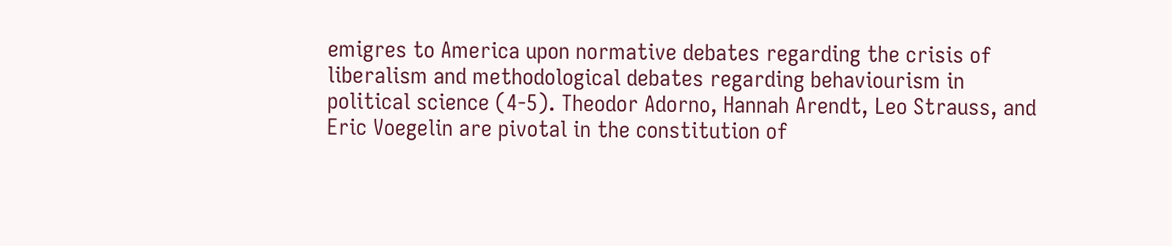emigres to America upon normative debates regarding the crisis of liberalism and methodological debates regarding behaviourism in political science (4-5). Theodor Adorno, Hannah Arendt, Leo Strauss, and Eric Voegelin are pivotal in the constitution of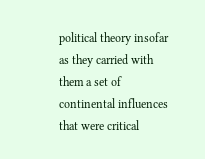political theory insofar as they carried with them a set of continental influences that were critical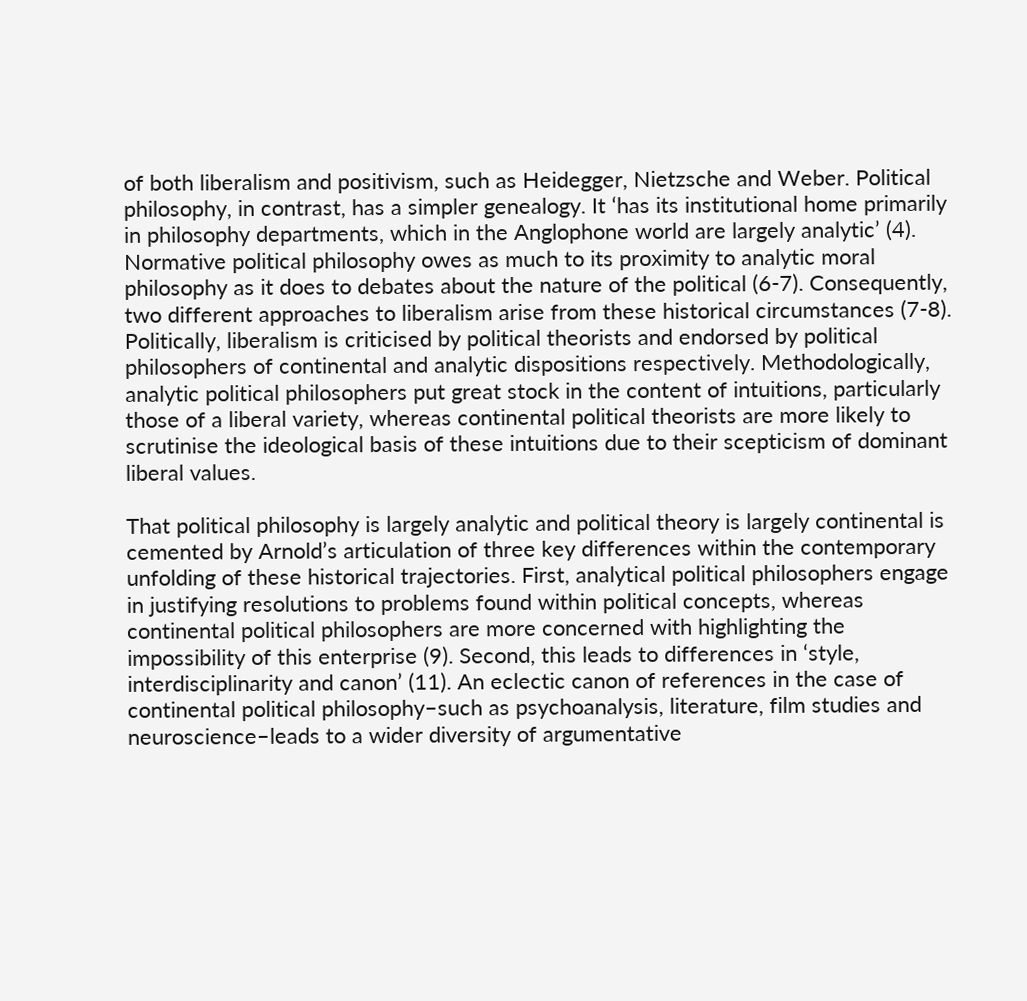of both liberalism and positivism, such as Heidegger, Nietzsche and Weber. Political philosophy, in contrast, has a simpler genealogy. It ‘has its institutional home primarily in philosophy departments, which in the Anglophone world are largely analytic’ (4). Normative political philosophy owes as much to its proximity to analytic moral philosophy as it does to debates about the nature of the political (6-7). Consequently, two different approaches to liberalism arise from these historical circumstances (7-8). Politically, liberalism is criticised by political theorists and endorsed by political philosophers of continental and analytic dispositions respectively. Methodologically, analytic political philosophers put great stock in the content of intuitions, particularly those of a liberal variety, whereas continental political theorists are more likely to scrutinise the ideological basis of these intuitions due to their scepticism of dominant liberal values.

That political philosophy is largely analytic and political theory is largely continental is cemented by Arnold’s articulation of three key differences within the contemporary unfolding of these historical trajectories. First, analytical political philosophers engage in justifying resolutions to problems found within political concepts, whereas continental political philosophers are more concerned with highlighting the impossibility of this enterprise (9). Second, this leads to differences in ‘style, interdisciplinarity and canon’ (11). An eclectic canon of references in the case of continental political philosophy–such as psychoanalysis, literature, film studies and neuroscience–leads to a wider diversity of argumentative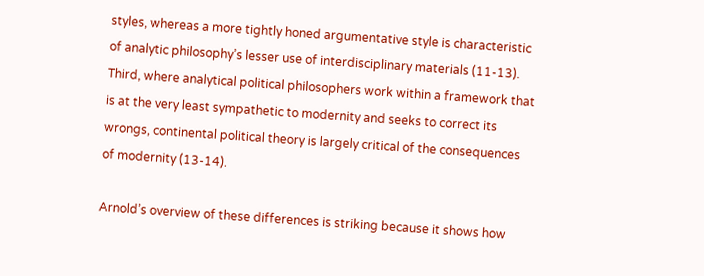styles, whereas a more tightly honed argumentative style is characteristic of analytic philosophy’s lesser use of interdisciplinary materials (11-13). Third, where analytical political philosophers work within a framework that is at the very least sympathetic to modernity and seeks to correct its wrongs, continental political theory is largely critical of the consequences of modernity (13-14).

Arnold’s overview of these differences is striking because it shows how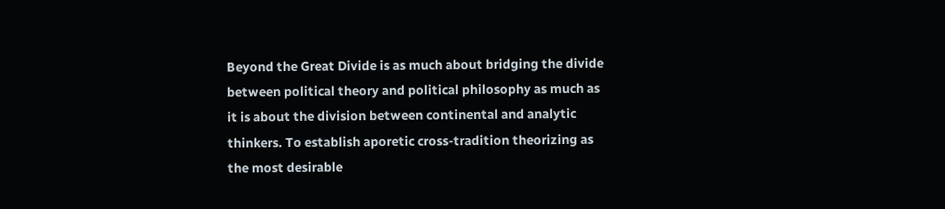Beyond the Great Divide is as much about bridging the divide between political theory and political philosophy as much as it is about the division between continental and analytic thinkers. To establish aporetic cross-tradition theorizing as the most desirable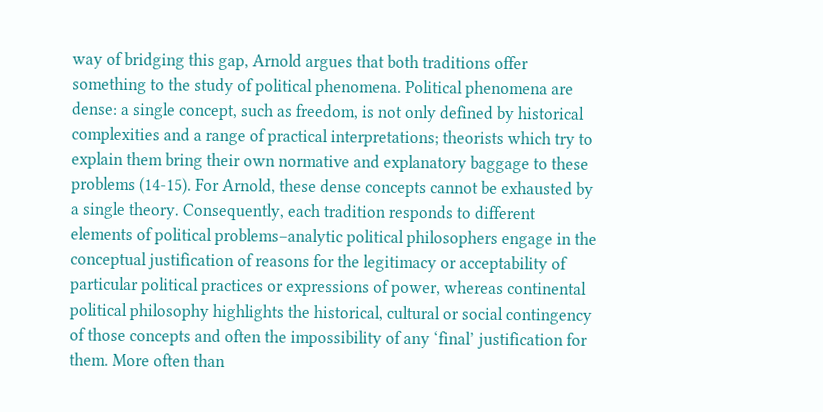way of bridging this gap, Arnold argues that both traditions offer something to the study of political phenomena. Political phenomena are dense: a single concept, such as freedom, is not only defined by historical complexities and a range of practical interpretations; theorists which try to explain them bring their own normative and explanatory baggage to these problems (14-15). For Arnold, these dense concepts cannot be exhausted by a single theory. Consequently, each tradition responds to different elements of political problems–analytic political philosophers engage in the conceptual justification of reasons for the legitimacy or acceptability of particular political practices or expressions of power, whereas continental political philosophy highlights the historical, cultural or social contingency of those concepts and often the impossibility of any ‘final’ justification for them. More often than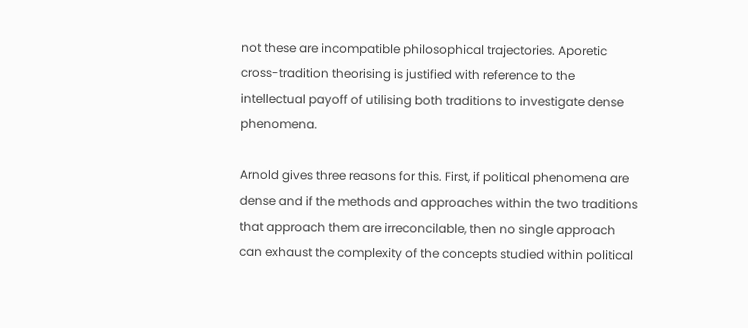not these are incompatible philosophical trajectories. Aporetic cross-tradition theorising is justified with reference to the intellectual payoff of utilising both traditions to investigate dense phenomena.

Arnold gives three reasons for this. First, if political phenomena are dense and if the methods and approaches within the two traditions that approach them are irreconcilable, then no single approach can exhaust the complexity of the concepts studied within political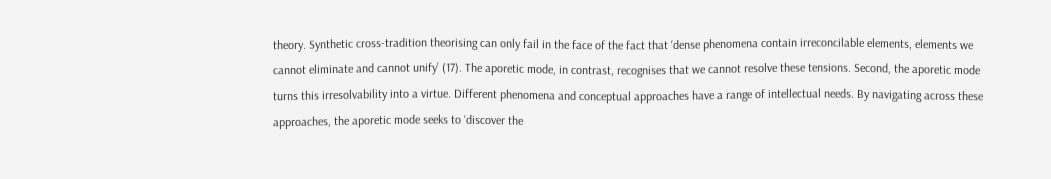theory. Synthetic cross-tradition theorising can only fail in the face of the fact that ‘dense phenomena contain irreconcilable elements, elements we cannot eliminate and cannot unify’ (17). The aporetic mode, in contrast, recognises that we cannot resolve these tensions. Second, the aporetic mode turns this irresolvability into a virtue. Different phenomena and conceptual approaches have a range of intellectual needs. By navigating across these approaches, the aporetic mode seeks to ‘discover the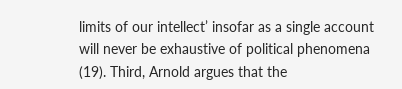limits of our intellect’ insofar as a single account will never be exhaustive of political phenomena (19). Third, Arnold argues that the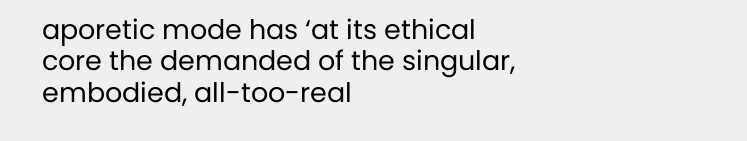aporetic mode has ‘at its ethical core the demanded of the singular, embodied, all-too-real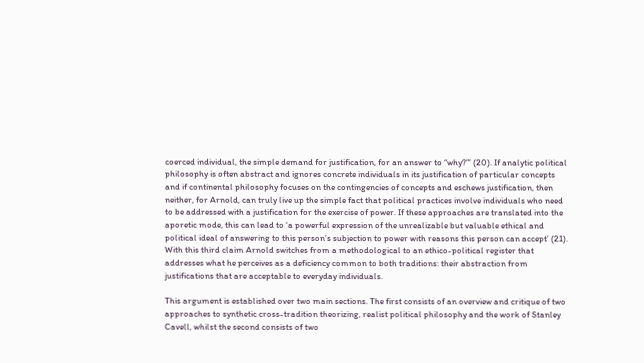coerced individual, the simple demand for justification, for an answer to “why?”’ (20). If analytic political philosophy is often abstract and ignores concrete individuals in its justification of particular concepts and if continental philosophy focuses on the contingencies of concepts and eschews justification, then neither, for Arnold, can truly live up the simple fact that political practices involve individuals who need to be addressed with a justification for the exercise of power. If these approaches are translated into the aporetic mode, this can lead to ‘a powerful expression of the unrealizable but valuable ethical and political ideal of answering to this person’s subjection to power with reasons this person can accept’ (21). With this third claim Arnold switches from a methodological to an ethico-political register that addresses what he perceives as a deficiency common to both traditions: their abstraction from justifications that are acceptable to everyday individuals.

This argument is established over two main sections. The first consists of an overview and critique of two approaches to synthetic cross-tradition theorizing, realist political philosophy and the work of Stanley Cavell, whilst the second consists of two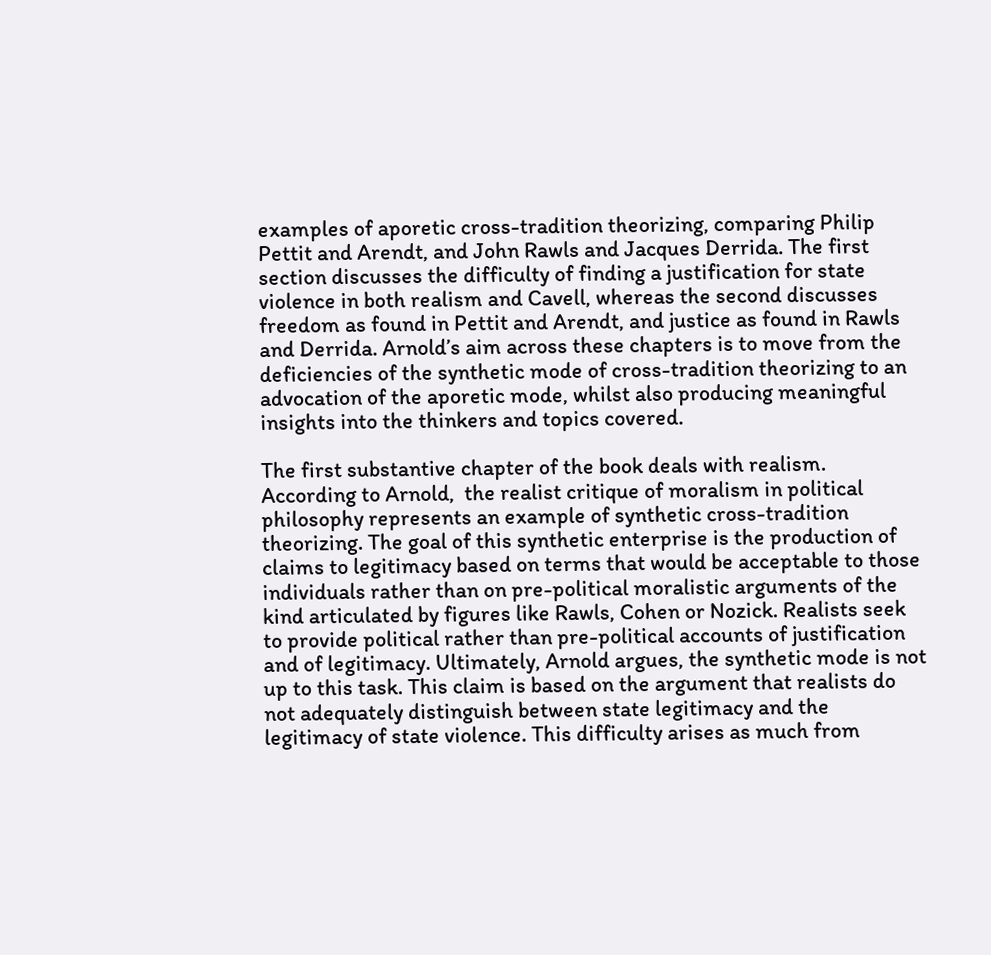examples of aporetic cross-tradition theorizing, comparing Philip Pettit and Arendt, and John Rawls and Jacques Derrida. The first section discusses the difficulty of finding a justification for state violence in both realism and Cavell, whereas the second discusses freedom as found in Pettit and Arendt, and justice as found in Rawls and Derrida. Arnold’s aim across these chapters is to move from the deficiencies of the synthetic mode of cross-tradition theorizing to an advocation of the aporetic mode, whilst also producing meaningful insights into the thinkers and topics covered.

The first substantive chapter of the book deals with realism. According to Arnold,  the realist critique of moralism in political philosophy represents an example of synthetic cross-tradition theorizing. The goal of this synthetic enterprise is the production of claims to legitimacy based on terms that would be acceptable to those individuals rather than on pre-political moralistic arguments of the kind articulated by figures like Rawls, Cohen or Nozick. Realists seek to provide political rather than pre-political accounts of justification and of legitimacy. Ultimately, Arnold argues, the synthetic mode is not up to this task. This claim is based on the argument that realists do not adequately distinguish between state legitimacy and the legitimacy of state violence. This difficulty arises as much from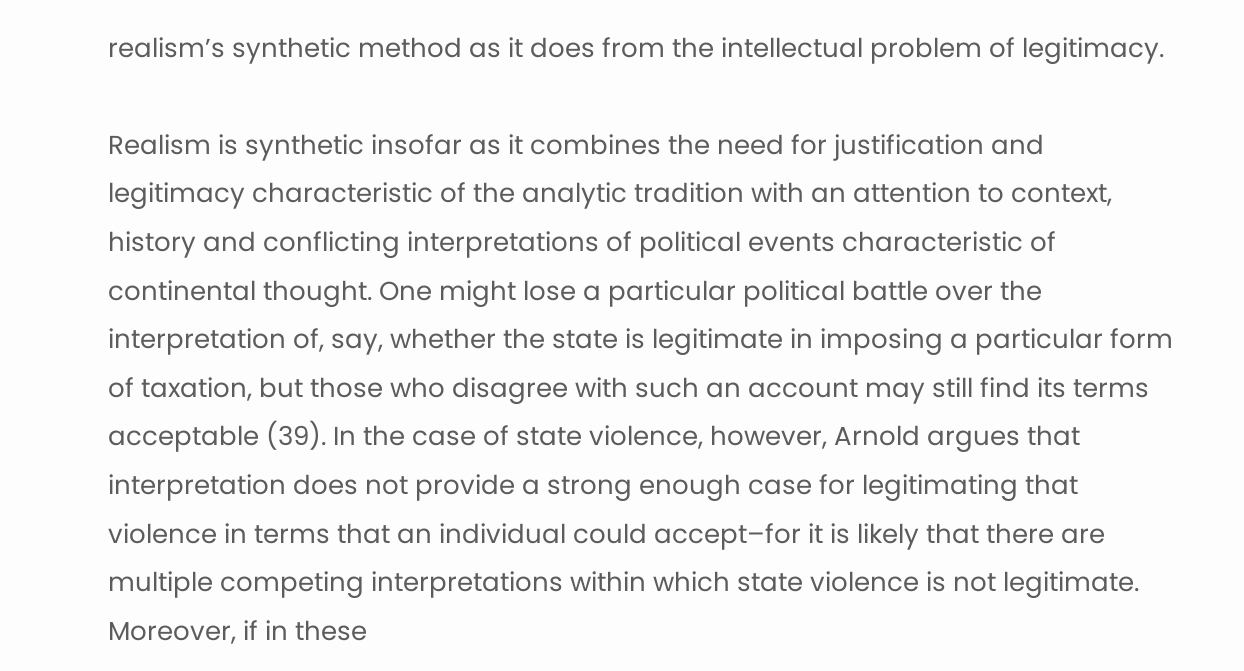realism’s synthetic method as it does from the intellectual problem of legitimacy.

Realism is synthetic insofar as it combines the need for justification and legitimacy characteristic of the analytic tradition with an attention to context, history and conflicting interpretations of political events characteristic of continental thought. One might lose a particular political battle over the interpretation of, say, whether the state is legitimate in imposing a particular form of taxation, but those who disagree with such an account may still find its terms acceptable (39). In the case of state violence, however, Arnold argues that interpretation does not provide a strong enough case for legitimating that violence in terms that an individual could accept–for it is likely that there are multiple competing interpretations within which state violence is not legitimate. Moreover, if in these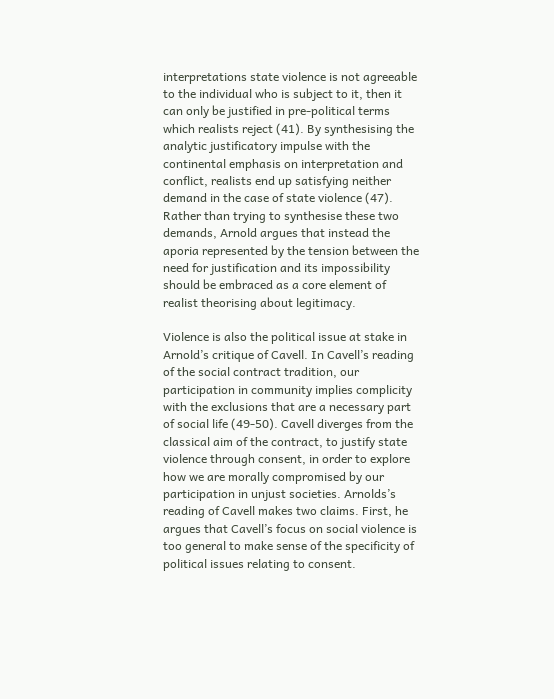interpretations state violence is not agreeable to the individual who is subject to it, then it can only be justified in pre-political terms which realists reject (41). By synthesising the analytic justificatory impulse with the continental emphasis on interpretation and conflict, realists end up satisfying neither demand in the case of state violence (47). Rather than trying to synthesise these two demands, Arnold argues that instead the aporia represented by the tension between the need for justification and its impossibility should be embraced as a core element of realist theorising about legitimacy.

Violence is also the political issue at stake in Arnold’s critique of Cavell. In Cavell’s reading of the social contract tradition, our participation in community implies complicity with the exclusions that are a necessary part of social life (49-50). Cavell diverges from the classical aim of the contract, to justify state violence through consent, in order to explore how we are morally compromised by our participation in unjust societies. Arnolds’s reading of Cavell makes two claims. First, he argues that Cavell’s focus on social violence is too general to make sense of the specificity of political issues relating to consent.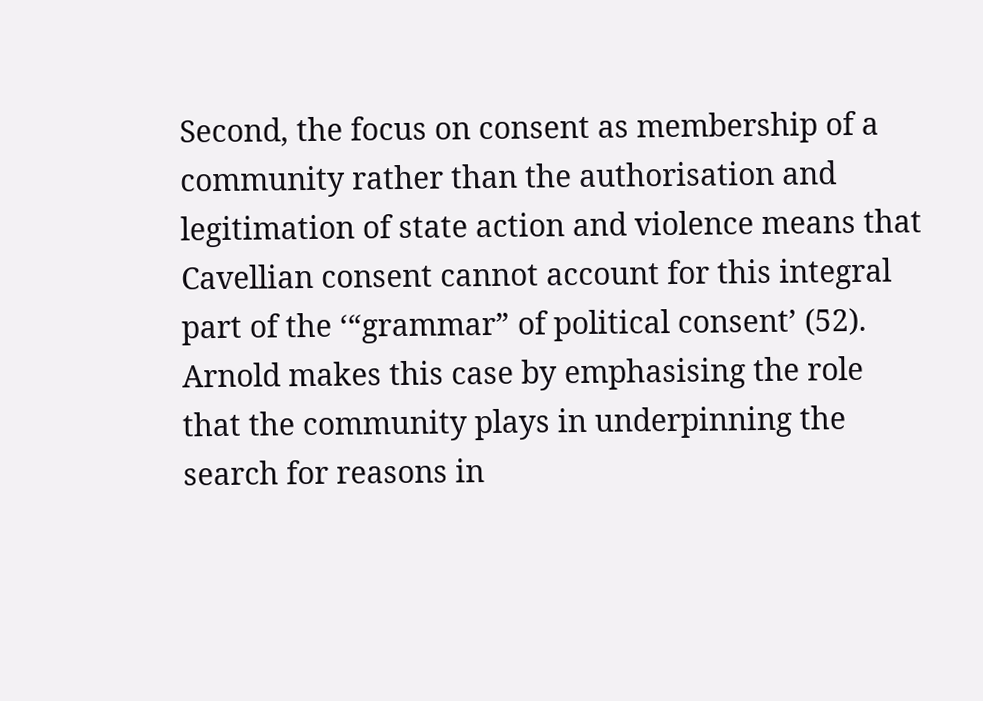Second, the focus on consent as membership of a community rather than the authorisation and legitimation of state action and violence means that Cavellian consent cannot account for this integral part of the ‘“grammar” of political consent’ (52). Arnold makes this case by emphasising the role that the community plays in underpinning the search for reasons in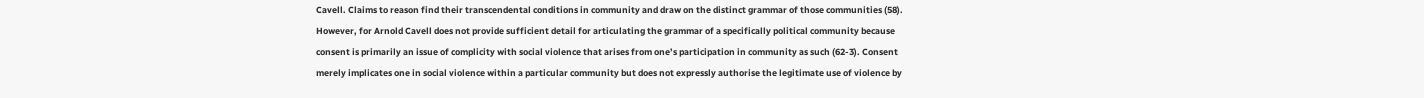Cavell. Claims to reason find their transcendental conditions in community and draw on the distinct grammar of those communities (58). However, for Arnold Cavell does not provide sufficient detail for articulating the grammar of a specifically political community because consent is primarily an issue of complicity with social violence that arises from one’s participation in community as such (62-3). Consent merely implicates one in social violence within a particular community but does not expressly authorise the legitimate use of violence by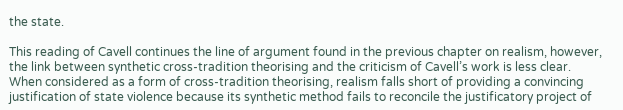the state.

This reading of Cavell continues the line of argument found in the previous chapter on realism, however, the link between synthetic cross-tradition theorising and the criticism of Cavell’s work is less clear. When considered as a form of cross-tradition theorising, realism falls short of providing a convincing justification of state violence because its synthetic method fails to reconcile the justificatory project of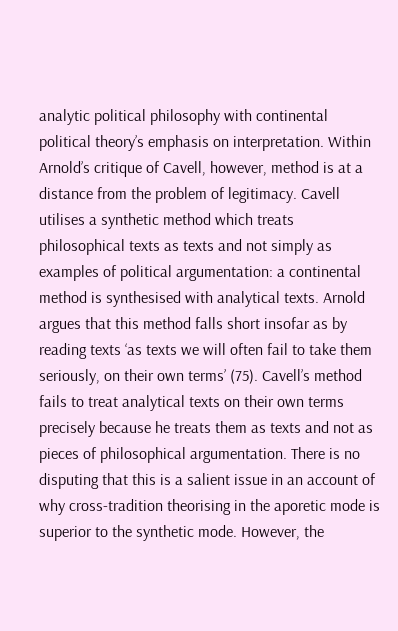analytic political philosophy with continental political theory’s emphasis on interpretation. Within Arnold’s critique of Cavell, however, method is at a distance from the problem of legitimacy. Cavell utilises a synthetic method which treats philosophical texts as texts and not simply as examples of political argumentation: a continental method is synthesised with analytical texts. Arnold argues that this method falls short insofar as by reading texts ‘as texts we will often fail to take them seriously, on their own terms’ (75). Cavell’s method fails to treat analytical texts on their own terms precisely because he treats them as texts and not as pieces of philosophical argumentation. There is no disputing that this is a salient issue in an account of why cross-tradition theorising in the aporetic mode is superior to the synthetic mode. However, the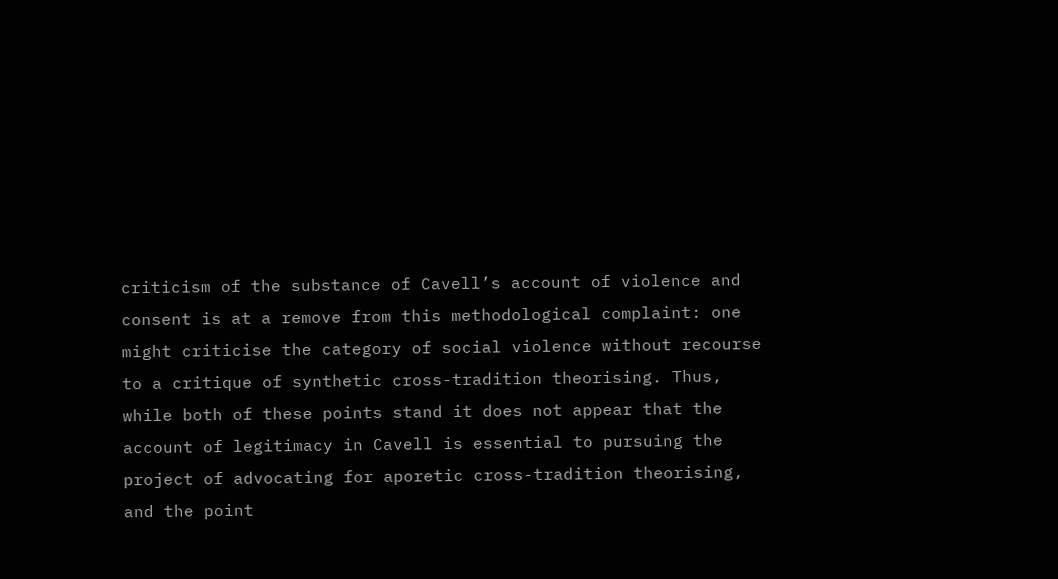criticism of the substance of Cavell’s account of violence and consent is at a remove from this methodological complaint: one might criticise the category of social violence without recourse to a critique of synthetic cross-tradition theorising. Thus, while both of these points stand it does not appear that the account of legitimacy in Cavell is essential to pursuing the project of advocating for aporetic cross-tradition theorising, and the point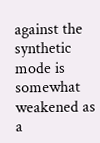against the synthetic mode is somewhat weakened as a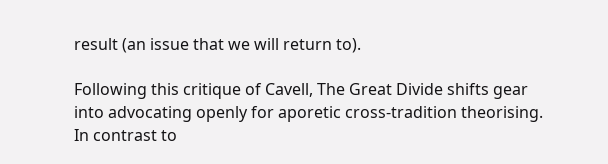result (an issue that we will return to).

Following this critique of Cavell, The Great Divide shifts gear into advocating openly for aporetic cross-tradition theorising. In contrast to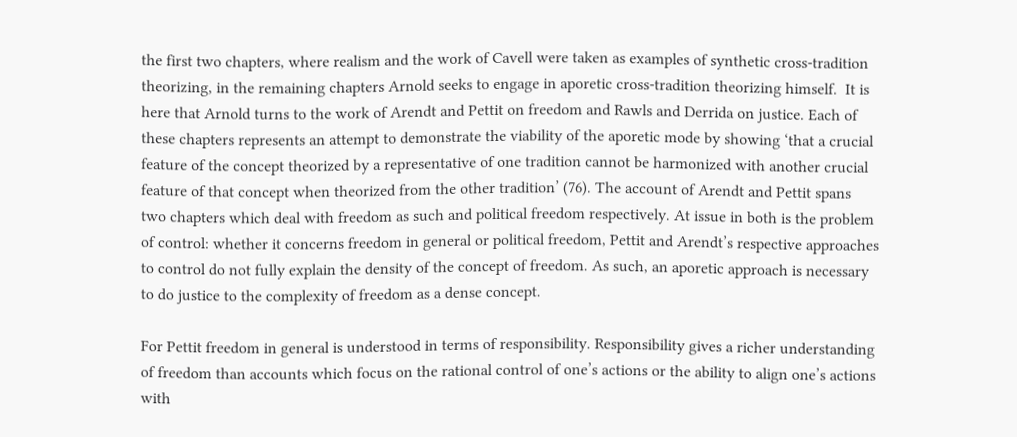the first two chapters, where realism and the work of Cavell were taken as examples of synthetic cross-tradition theorizing, in the remaining chapters Arnold seeks to engage in aporetic cross-tradition theorizing himself.  It is here that Arnold turns to the work of Arendt and Pettit on freedom and Rawls and Derrida on justice. Each of these chapters represents an attempt to demonstrate the viability of the aporetic mode by showing ‘that a crucial feature of the concept theorized by a representative of one tradition cannot be harmonized with another crucial feature of that concept when theorized from the other tradition’ (76). The account of Arendt and Pettit spans two chapters which deal with freedom as such and political freedom respectively. At issue in both is the problem of control: whether it concerns freedom in general or political freedom, Pettit and Arendt’s respective approaches to control do not fully explain the density of the concept of freedom. As such, an aporetic approach is necessary to do justice to the complexity of freedom as a dense concept.

For Pettit freedom in general is understood in terms of responsibility. Responsibility gives a richer understanding of freedom than accounts which focus on the rational control of one’s actions or the ability to align one’s actions with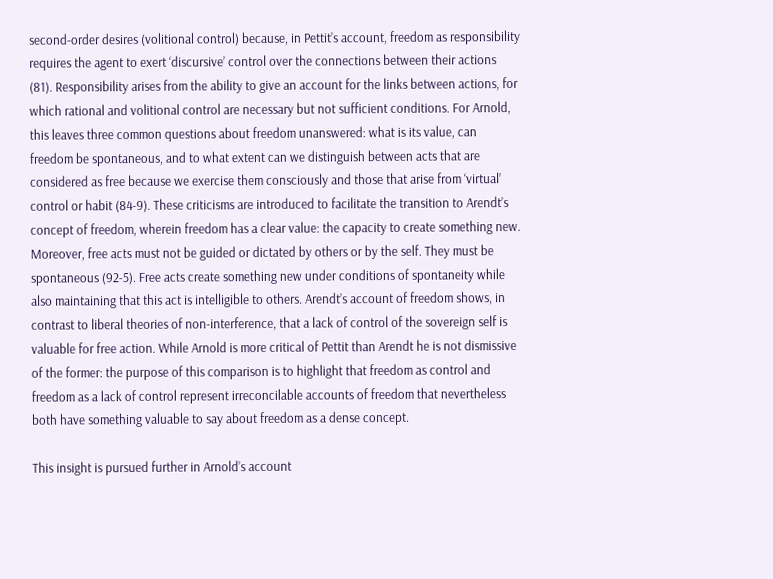second-order desires (volitional control) because, in Pettit’s account, freedom as responsibility requires the agent to exert ‘discursive’ control over the connections between their actions (81). Responsibility arises from the ability to give an account for the links between actions, for which rational and volitional control are necessary but not sufficient conditions. For Arnold, this leaves three common questions about freedom unanswered: what is its value, can freedom be spontaneous, and to what extent can we distinguish between acts that are considered as free because we exercise them consciously and those that arise from ‘virtual’ control or habit (84-9). These criticisms are introduced to facilitate the transition to Arendt’s concept of freedom, wherein freedom has a clear value: the capacity to create something new. Moreover, free acts must not be guided or dictated by others or by the self. They must be spontaneous (92-5). Free acts create something new under conditions of spontaneity while also maintaining that this act is intelligible to others. Arendt’s account of freedom shows, in contrast to liberal theories of non-interference, that a lack of control of the sovereign self is valuable for free action. While Arnold is more critical of Pettit than Arendt he is not dismissive of the former: the purpose of this comparison is to highlight that freedom as control and freedom as a lack of control represent irreconcilable accounts of freedom that nevertheless both have something valuable to say about freedom as a dense concept.

This insight is pursued further in Arnold’s account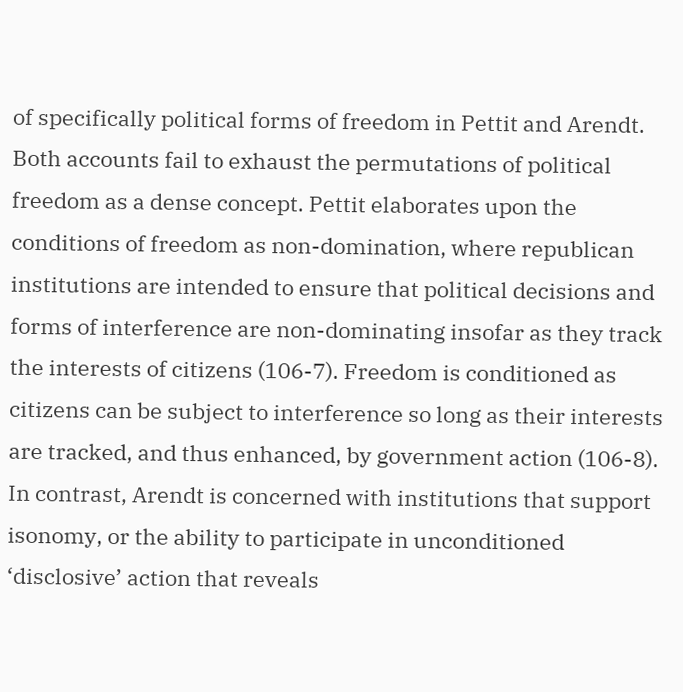of specifically political forms of freedom in Pettit and Arendt. Both accounts fail to exhaust the permutations of political freedom as a dense concept. Pettit elaborates upon the conditions of freedom as non-domination, where republican institutions are intended to ensure that political decisions and forms of interference are non-dominating insofar as they track the interests of citizens (106-7). Freedom is conditioned as citizens can be subject to interference so long as their interests are tracked, and thus enhanced, by government action (106-8). In contrast, Arendt is concerned with institutions that support isonomy, or the ability to participate in unconditioned ‘disclosive’ action that reveals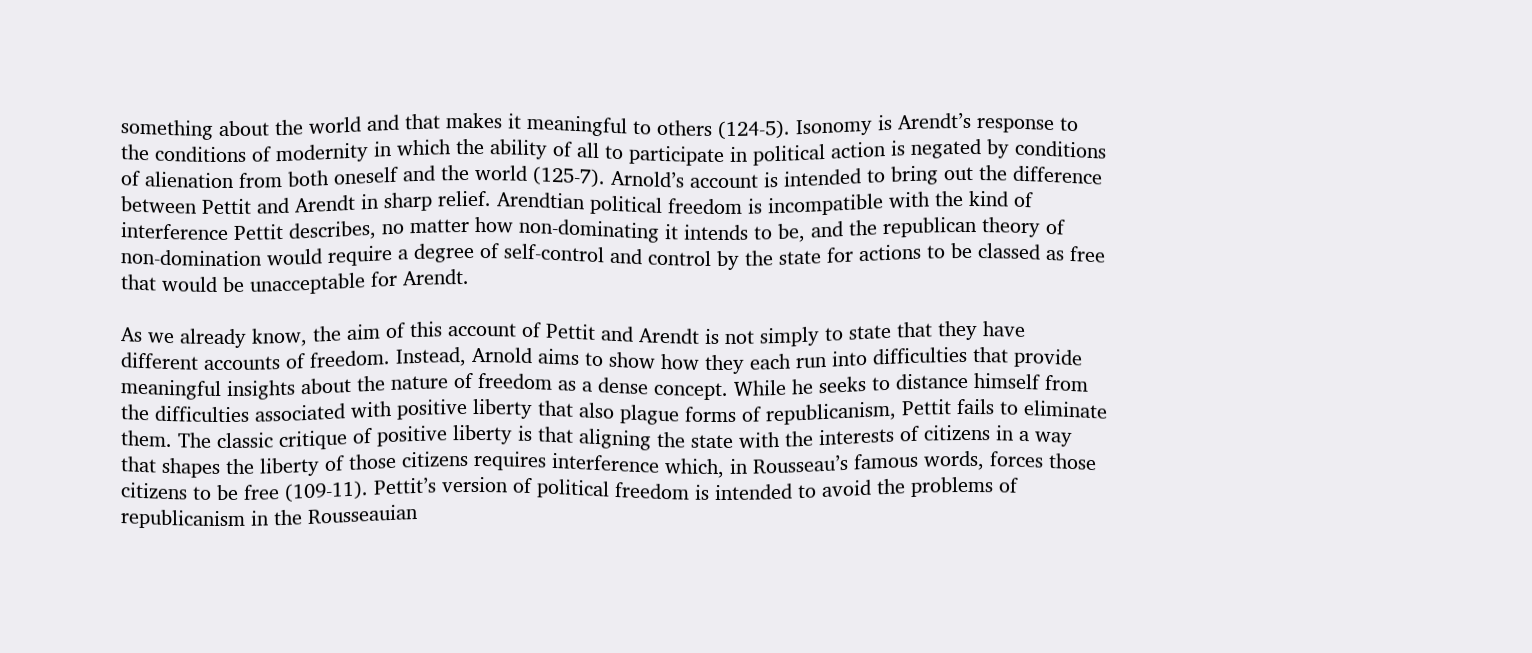something about the world and that makes it meaningful to others (124-5). Isonomy is Arendt’s response to the conditions of modernity in which the ability of all to participate in political action is negated by conditions of alienation from both oneself and the world (125-7). Arnold’s account is intended to bring out the difference between Pettit and Arendt in sharp relief. Arendtian political freedom is incompatible with the kind of interference Pettit describes, no matter how non-dominating it intends to be, and the republican theory of non-domination would require a degree of self-control and control by the state for actions to be classed as free that would be unacceptable for Arendt.

As we already know, the aim of this account of Pettit and Arendt is not simply to state that they have different accounts of freedom. Instead, Arnold aims to show how they each run into difficulties that provide meaningful insights about the nature of freedom as a dense concept. While he seeks to distance himself from the difficulties associated with positive liberty that also plague forms of republicanism, Pettit fails to eliminate them. The classic critique of positive liberty is that aligning the state with the interests of citizens in a way that shapes the liberty of those citizens requires interference which, in Rousseau’s famous words, forces those citizens to be free (109-11). Pettit’s version of political freedom is intended to avoid the problems of republicanism in the Rousseauian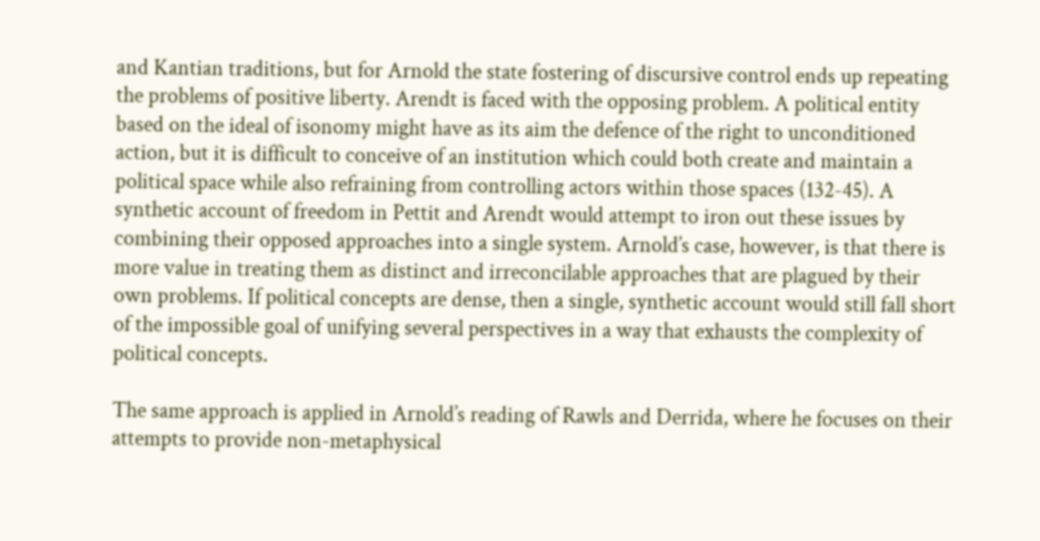and Kantian traditions, but for Arnold the state fostering of discursive control ends up repeating the problems of positive liberty. Arendt is faced with the opposing problem. A political entity based on the ideal of isonomy might have as its aim the defence of the right to unconditioned action, but it is difficult to conceive of an institution which could both create and maintain a political space while also refraining from controlling actors within those spaces (132-45). A synthetic account of freedom in Pettit and Arendt would attempt to iron out these issues by combining their opposed approaches into a single system. Arnold’s case, however, is that there is more value in treating them as distinct and irreconcilable approaches that are plagued by their own problems. If political concepts are dense, then a single, synthetic account would still fall short of the impossible goal of unifying several perspectives in a way that exhausts the complexity of political concepts.

The same approach is applied in Arnold’s reading of Rawls and Derrida, where he focuses on their attempts to provide non-metaphysical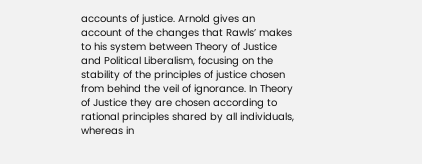accounts of justice. Arnold gives an account of the changes that Rawls’ makes to his system between Theory of Justice and Political Liberalism, focusing on the stability of the principles of justice chosen from behind the veil of ignorance. In Theory of Justice they are chosen according to rational principles shared by all individuals, whereas in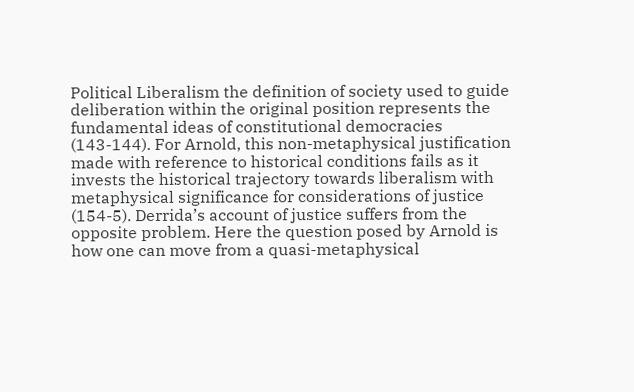Political Liberalism the definition of society used to guide deliberation within the original position represents the fundamental ideas of constitutional democracies (143-144). For Arnold, this non-metaphysical justification made with reference to historical conditions fails as it invests the historical trajectory towards liberalism with metaphysical significance for considerations of justice (154-5). Derrida’s account of justice suffers from the opposite problem. Here the question posed by Arnold is how one can move from a quasi-metaphysical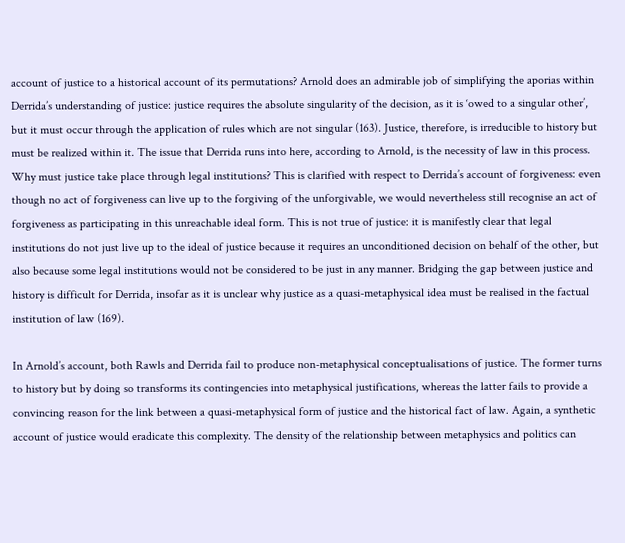account of justice to a historical account of its permutations? Arnold does an admirable job of simplifying the aporias within Derrida’s understanding of justice: justice requires the absolute singularity of the decision, as it is ‘owed to a singular other’, but it must occur through the application of rules which are not singular (163). Justice, therefore, is irreducible to history but must be realized within it. The issue that Derrida runs into here, according to Arnold, is the necessity of law in this process. Why must justice take place through legal institutions? This is clarified with respect to Derrida’s account of forgiveness: even though no act of forgiveness can live up to the forgiving of the unforgivable, we would nevertheless still recognise an act of forgiveness as participating in this unreachable ideal form. This is not true of justice: it is manifestly clear that legal institutions do not just live up to the ideal of justice because it requires an unconditioned decision on behalf of the other, but also because some legal institutions would not be considered to be just in any manner. Bridging the gap between justice and history is difficult for Derrida, insofar as it is unclear why justice as a quasi-metaphysical idea must be realised in the factual institution of law (169).

In Arnold’s account, both Rawls and Derrida fail to produce non-metaphysical conceptualisations of justice. The former turns to history but by doing so transforms its contingencies into metaphysical justifications, whereas the latter fails to provide a convincing reason for the link between a quasi-metaphysical form of justice and the historical fact of law. Again, a synthetic account of justice would eradicate this complexity. The density of the relationship between metaphysics and politics can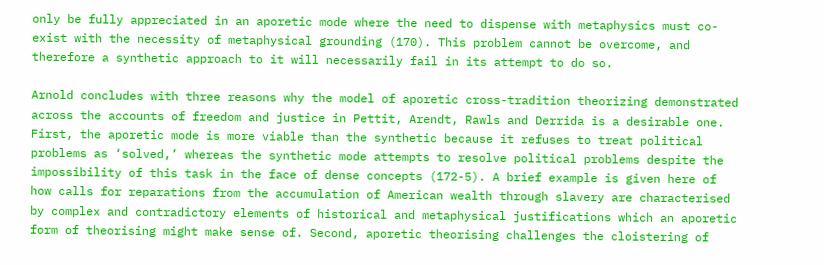only be fully appreciated in an aporetic mode where the need to dispense with metaphysics must co-exist with the necessity of metaphysical grounding (170). This problem cannot be overcome, and therefore a synthetic approach to it will necessarily fail in its attempt to do so.

Arnold concludes with three reasons why the model of aporetic cross-tradition theorizing demonstrated across the accounts of freedom and justice in Pettit, Arendt, Rawls and Derrida is a desirable one. First, the aporetic mode is more viable than the synthetic because it refuses to treat political problems as ‘solved,’ whereas the synthetic mode attempts to resolve political problems despite the impossibility of this task in the face of dense concepts (172-5). A brief example is given here of how calls for reparations from the accumulation of American wealth through slavery are characterised by complex and contradictory elements of historical and metaphysical justifications which an aporetic form of theorising might make sense of. Second, aporetic theorising challenges the cloistering of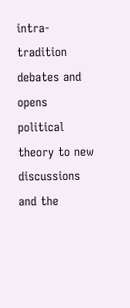intra-tradition debates and opens political theory to new discussions and the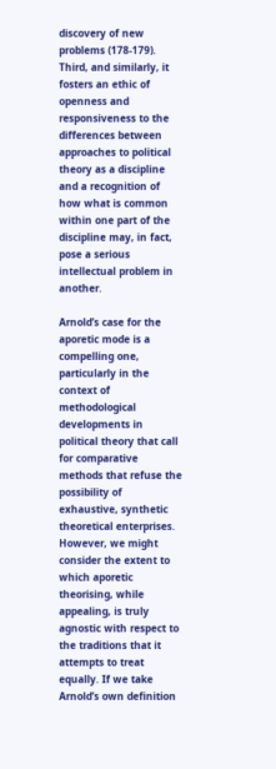discovery of new problems (178-179). Third, and similarly, it fosters an ethic of openness and responsiveness to the differences between approaches to political theory as a discipline and a recognition of how what is common within one part of the discipline may, in fact, pose a serious intellectual problem in another.

Arnold’s case for the aporetic mode is a compelling one, particularly in the context of methodological developments in political theory that call for comparative methods that refuse the possibility of exhaustive, synthetic theoretical enterprises. However, we might consider the extent to which aporetic theorising, while appealing, is truly agnostic with respect to the traditions that it attempts to treat equally. If we take Arnold’s own definition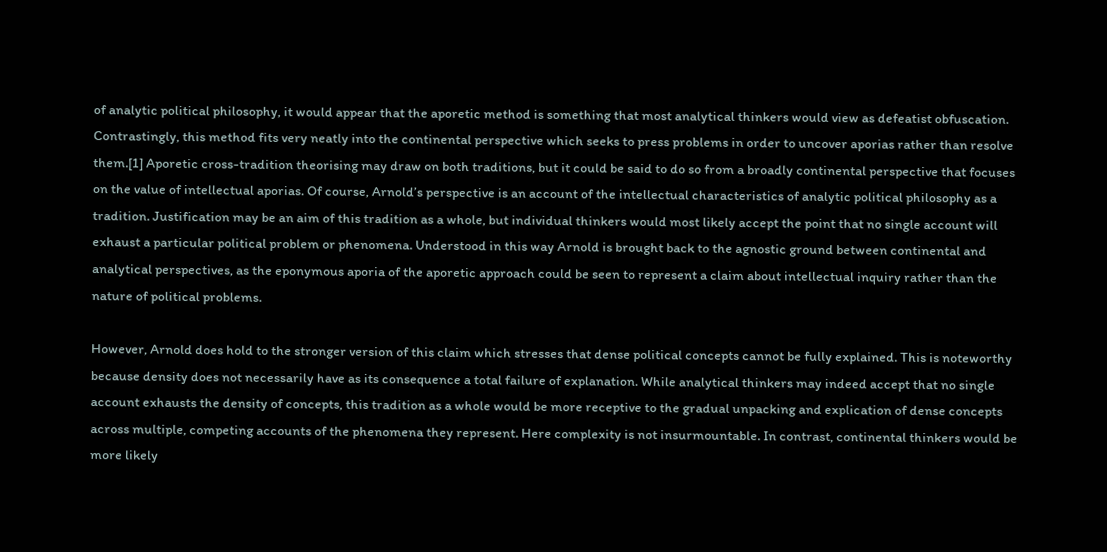of analytic political philosophy, it would appear that the aporetic method is something that most analytical thinkers would view as defeatist obfuscation. Contrastingly, this method fits very neatly into the continental perspective which seeks to press problems in order to uncover aporias rather than resolve them.[1] Aporetic cross-tradition theorising may draw on both traditions, but it could be said to do so from a broadly continental perspective that focuses on the value of intellectual aporias. Of course, Arnold’s perspective is an account of the intellectual characteristics of analytic political philosophy as a tradition. Justification may be an aim of this tradition as a whole, but individual thinkers would most likely accept the point that no single account will exhaust a particular political problem or phenomena. Understood in this way Arnold is brought back to the agnostic ground between continental and analytical perspectives, as the eponymous aporia of the aporetic approach could be seen to represent a claim about intellectual inquiry rather than the nature of political problems.

However, Arnold does hold to the stronger version of this claim which stresses that dense political concepts cannot be fully explained. This is noteworthy because density does not necessarily have as its consequence a total failure of explanation. While analytical thinkers may indeed accept that no single account exhausts the density of concepts, this tradition as a whole would be more receptive to the gradual unpacking and explication of dense concepts across multiple, competing accounts of the phenomena they represent. Here complexity is not insurmountable. In contrast, continental thinkers would be more likely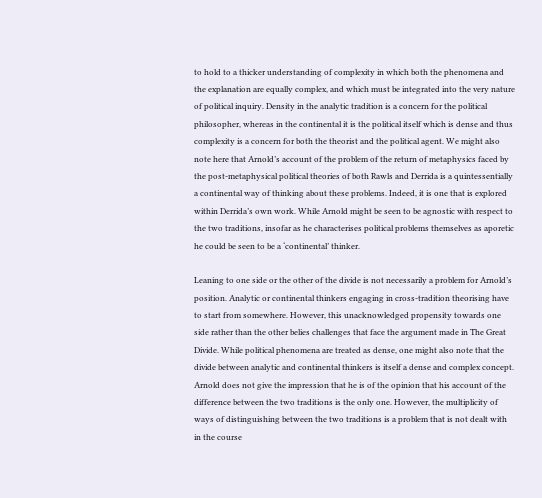to hold to a thicker understanding of complexity in which both the phenomena and the explanation are equally complex, and which must be integrated into the very nature of political inquiry. Density in the analytic tradition is a concern for the political philosopher, whereas in the continental it is the political itself which is dense and thus complexity is a concern for both the theorist and the political agent. We might also note here that Arnold’s account of the problem of the return of metaphysics faced by the post-metaphysical political theories of both Rawls and Derrida is a quintessentially a continental way of thinking about these problems. Indeed, it is one that is explored within Derrida’s own work. While Arnold might be seen to be agnostic with respect to the two traditions, insofar as he characterises political problems themselves as aporetic he could be seen to be a ‘continental’ thinker.

Leaning to one side or the other of the divide is not necessarily a problem for Arnold’s position. Analytic or continental thinkers engaging in cross-tradition theorising have to start from somewhere. However, this unacknowledged propensity towards one side rather than the other belies challenges that face the argument made in The Great Divide. While political phenomena are treated as dense, one might also note that the divide between analytic and continental thinkers is itself a dense and complex concept. Arnold does not give the impression that he is of the opinion that his account of the difference between the two traditions is the only one. However, the multiplicity of ways of distinguishing between the two traditions is a problem that is not dealt with in the course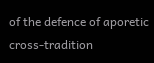of the defence of aporetic cross-tradition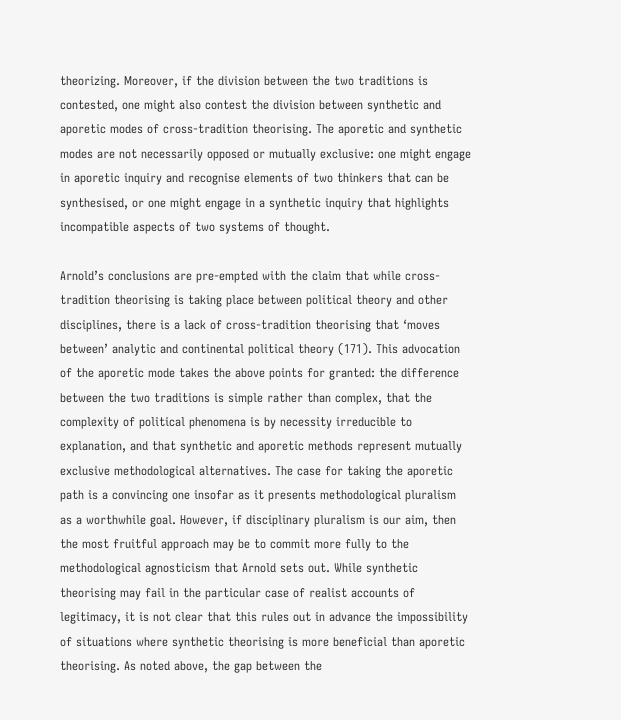theorizing. Moreover, if the division between the two traditions is contested, one might also contest the division between synthetic and aporetic modes of cross-tradition theorising. The aporetic and synthetic modes are not necessarily opposed or mutually exclusive: one might engage in aporetic inquiry and recognise elements of two thinkers that can be synthesised, or one might engage in a synthetic inquiry that highlights incompatible aspects of two systems of thought.

Arnold’s conclusions are pre-empted with the claim that while cross-tradition theorising is taking place between political theory and other disciplines, there is a lack of cross-tradition theorising that ‘moves between’ analytic and continental political theory (171). This advocation of the aporetic mode takes the above points for granted: the difference between the two traditions is simple rather than complex, that the complexity of political phenomena is by necessity irreducible to explanation, and that synthetic and aporetic methods represent mutually exclusive methodological alternatives. The case for taking the aporetic path is a convincing one insofar as it presents methodological pluralism as a worthwhile goal. However, if disciplinary pluralism is our aim, then the most fruitful approach may be to commit more fully to the methodological agnosticism that Arnold sets out. While synthetic theorising may fail in the particular case of realist accounts of legitimacy, it is not clear that this rules out in advance the impossibility of situations where synthetic theorising is more beneficial than aporetic theorising. As noted above, the gap between the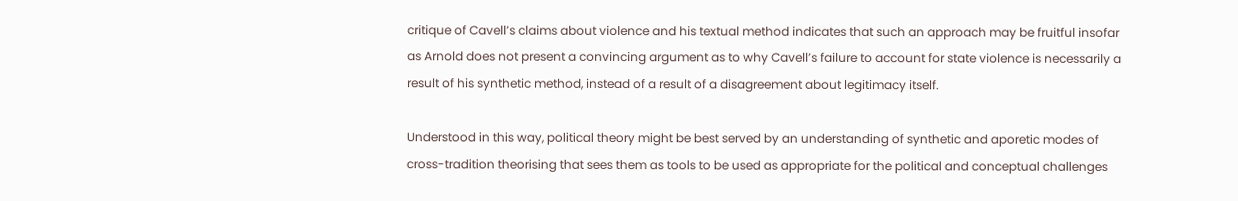critique of Cavell’s claims about violence and his textual method indicates that such an approach may be fruitful insofar as Arnold does not present a convincing argument as to why Cavell’s failure to account for state violence is necessarily a result of his synthetic method, instead of a result of a disagreement about legitimacy itself.

Understood in this way, political theory might be best served by an understanding of synthetic and aporetic modes of cross-tradition theorising that sees them as tools to be used as appropriate for the political and conceptual challenges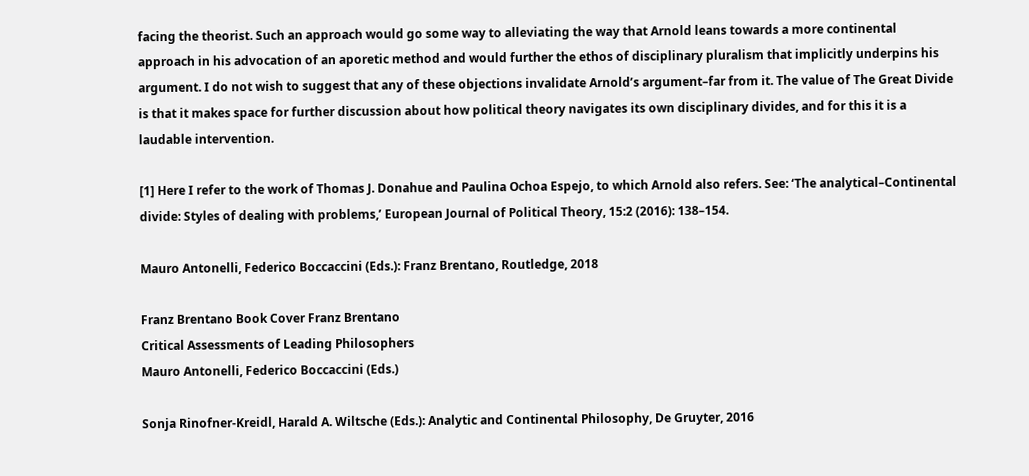facing the theorist. Such an approach would go some way to alleviating the way that Arnold leans towards a more continental approach in his advocation of an aporetic method and would further the ethos of disciplinary pluralism that implicitly underpins his argument. I do not wish to suggest that any of these objections invalidate Arnold’s argument–far from it. The value of The Great Divide is that it makes space for further discussion about how political theory navigates its own disciplinary divides, and for this it is a laudable intervention.

[1] Here I refer to the work of Thomas J. Donahue and Paulina Ochoa Espejo, to which Arnold also refers. See: ‘The analytical–Continental divide: Styles of dealing with problems,’ European Journal of Political Theory, 15:2 (2016): 138–154.

Mauro Antonelli, Federico Boccaccini (Eds.): Franz Brentano, Routledge, 2018

Franz Brentano Book Cover Franz Brentano
Critical Assessments of Leading Philosophers
Mauro Antonelli, Federico Boccaccini (Eds.)

Sonja Rinofner-Kreidl, Harald A. Wiltsche (Eds.): Analytic and Continental Philosophy, De Gruyter, 2016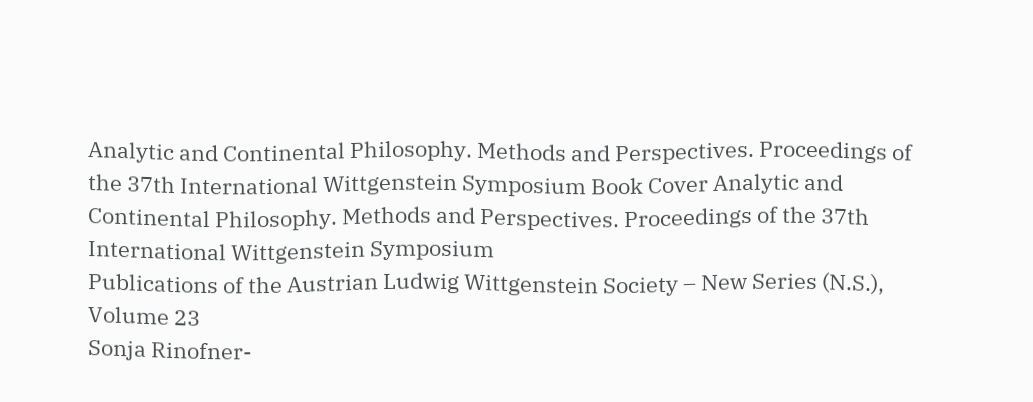Analytic and Continental Philosophy. Methods and Perspectives. Proceedings of the 37th International Wittgenstein Symposium Book Cover Analytic and Continental Philosophy. Methods and Perspectives. Proceedings of the 37th International Wittgenstein Symposium
Publications of the Austrian Ludwig Wittgenstein Society – New Series (N.S.), Volume 23
Sonja Rinofner-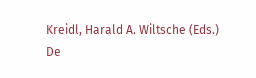Kreidl, Harald A. Wiltsche (Eds.)
De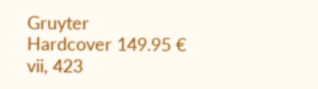Gruyter
Hardcover 149.95 €
vii, 423